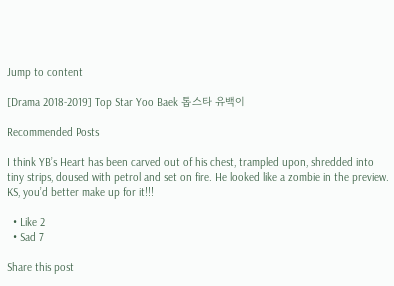Jump to content

[Drama 2018-2019] Top Star Yoo Baek 톱스타 유백이

Recommended Posts

I think YB’s Heart has been carved out of his chest, trampled upon, shredded into tiny strips, doused with petrol and set on fire. He looked like a zombie in the preview. KS, you’d better make up for it!!!

  • Like 2
  • Sad 7

Share this post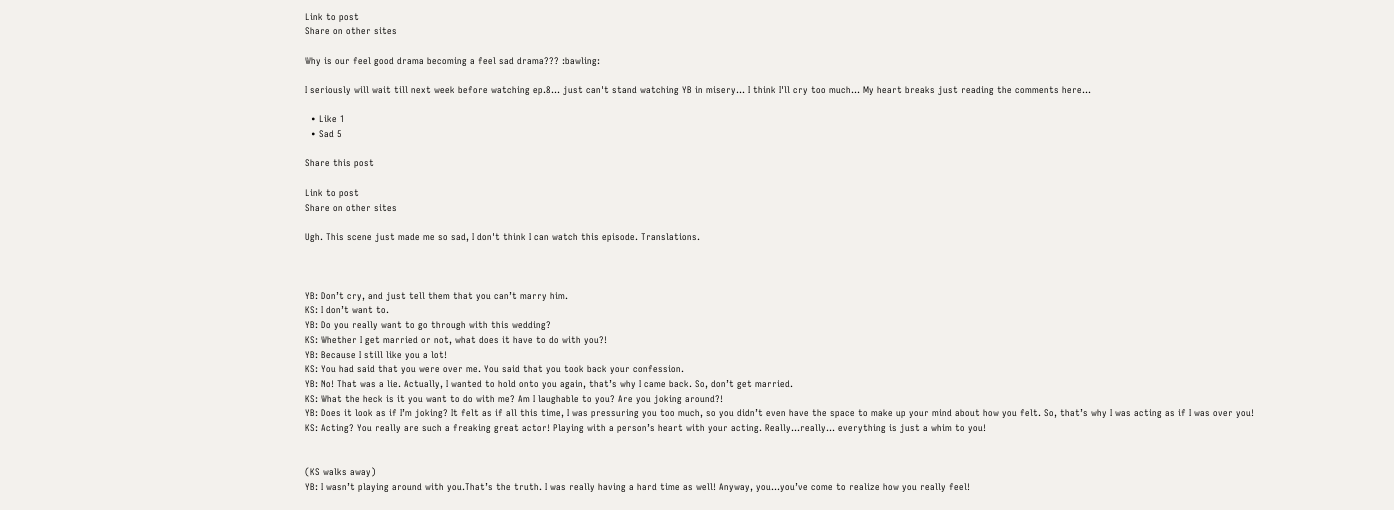Link to post
Share on other sites

Why is our feel good drama becoming a feel sad drama??? :bawling:

I seriously will wait till next week before watching ep.8... just can't stand watching YB in misery... I think I'll cry too much... My heart breaks just reading the comments here...

  • Like 1
  • Sad 5

Share this post

Link to post
Share on other sites

Ugh. This scene just made me so sad, I don't think I can watch this episode. Translations.



YB: Don’t cry, and just tell them that you can’t marry him.
KS: I don’t want to.
YB: Do you really want to go through with this wedding?
KS: Whether I get married or not, what does it have to do with you?!
YB: Because I still like you a lot!
KS: You had said that you were over me. You said that you took back your confession.
YB: No! That was a lie. Actually, I wanted to hold onto you again, that’s why I came back. So, don’t get married.
KS: What the heck is it you want to do with me? Am I laughable to you? Are you joking around?!
YB: Does it look as if I’m joking? It felt as if all this time, I was pressuring you too much, so you didn’t even have the space to make up your mind about how you felt. So, that’s why I was acting as if I was over you!
KS: Acting? You really are such a freaking great actor! Playing with a person’s heart with your acting. Really…really… everything is just a whim to you!


(KS walks away)
YB: I wasn’t playing around with you.That’s the truth. I was really having a hard time as well! Anyway, you…you’ve come to realize how you really feel!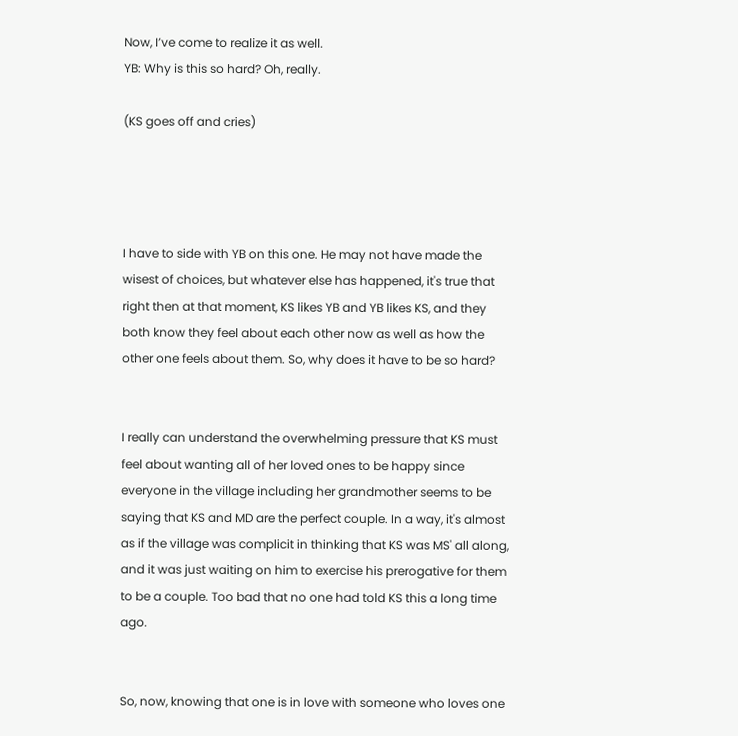Now, I’ve come to realize it as well.
YB: Why is this so hard? Oh, really.

(KS goes off and cries)




I have to side with YB on this one. He may not have made the wisest of choices, but whatever else has happened, it's true that right then at that moment, KS likes YB and YB likes KS, and they both know they feel about each other now as well as how the other one feels about them. So, why does it have to be so hard?


I really can understand the overwhelming pressure that KS must feel about wanting all of her loved ones to be happy since everyone in the village including her grandmother seems to be saying that KS and MD are the perfect couple. In a way, it's almost as if the village was complicit in thinking that KS was MS' all along, and it was just waiting on him to exercise his prerogative for them to be a couple. Too bad that no one had told KS this a long time ago.


So, now, knowing that one is in love with someone who loves one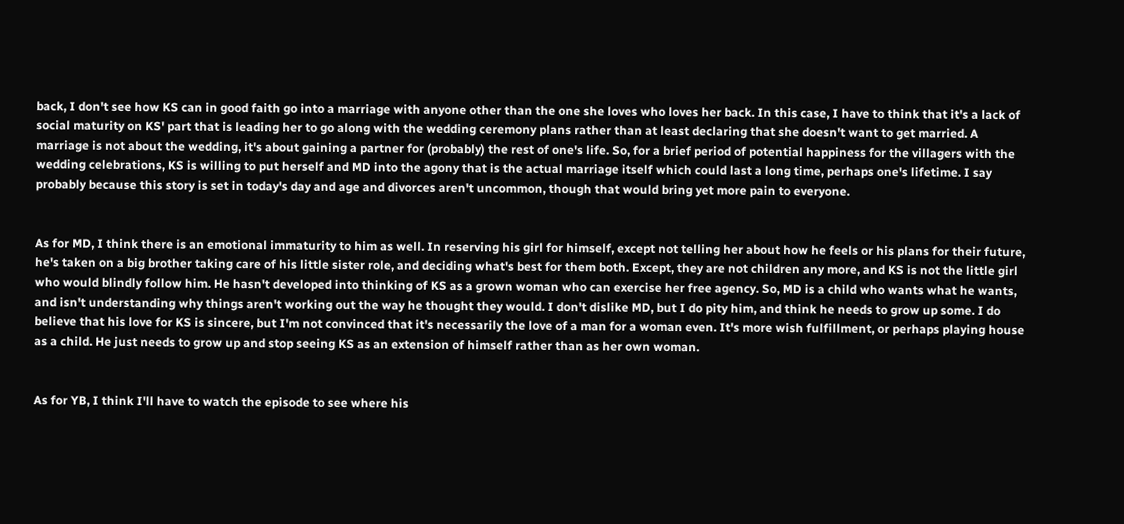back, I don't see how KS can in good faith go into a marriage with anyone other than the one she loves who loves her back. In this case, I have to think that it's a lack of social maturity on KS' part that is leading her to go along with the wedding ceremony plans rather than at least declaring that she doesn't want to get married. A marriage is not about the wedding, it's about gaining a partner for (probably) the rest of one's life. So, for a brief period of potential happiness for the villagers with the wedding celebrations, KS is willing to put herself and MD into the agony that is the actual marriage itself which could last a long time, perhaps one's lifetime. I say probably because this story is set in today's day and age and divorces aren't uncommon, though that would bring yet more pain to everyone.


As for MD, I think there is an emotional immaturity to him as well. In reserving his girl for himself, except not telling her about how he feels or his plans for their future, he's taken on a big brother taking care of his little sister role, and deciding what's best for them both. Except, they are not children any more, and KS is not the little girl who would blindly follow him. He hasn't developed into thinking of KS as a grown woman who can exercise her free agency. So, MD is a child who wants what he wants, and isn't understanding why things aren't working out the way he thought they would. I don't dislike MD, but I do pity him, and think he needs to grow up some. I do believe that his love for KS is sincere, but I'm not convinced that it's necessarily the love of a man for a woman even. It's more wish fulfillment, or perhaps playing house as a child. He just needs to grow up and stop seeing KS as an extension of himself rather than as her own woman.


As for YB, I think I'll have to watch the episode to see where his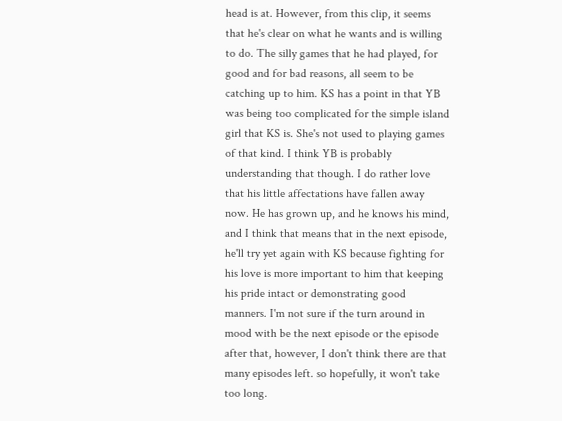head is at. However, from this clip, it seems that he's clear on what he wants and is willing to do. The silly games that he had played, for good and for bad reasons, all seem to be catching up to him. KS has a point in that YB was being too complicated for the simple island girl that KS is. She's not used to playing games of that kind. I think YB is probably understanding that though. I do rather love that his little affectations have fallen away now. He has grown up, and he knows his mind, and I think that means that in the next episode, he'll try yet again with KS because fighting for his love is more important to him that keeping his pride intact or demonstrating good manners. I'm not sure if the turn around in mood with be the next episode or the episode after that, however, I don't think there are that many episodes left. so hopefully, it won't take too long.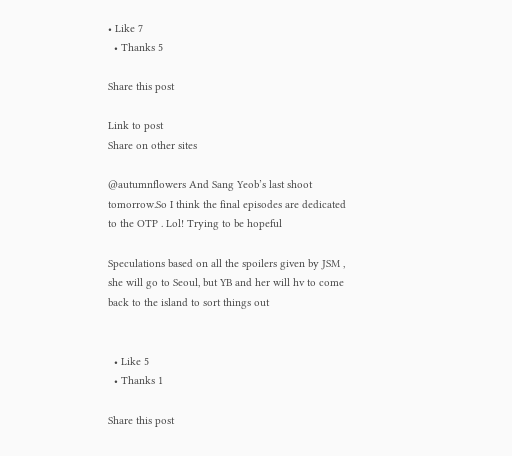• Like 7
  • Thanks 5

Share this post

Link to post
Share on other sites

@autumnflowers And Sang Yeob’s last shoot tomorrow.So I think the final episodes are dedicated to the OTP . Lol! Trying to be hopeful

Speculations based on all the spoilers given by JSM , she will go to Seoul, but YB and her will hv to come back to the island to sort things out


  • Like 5
  • Thanks 1

Share this post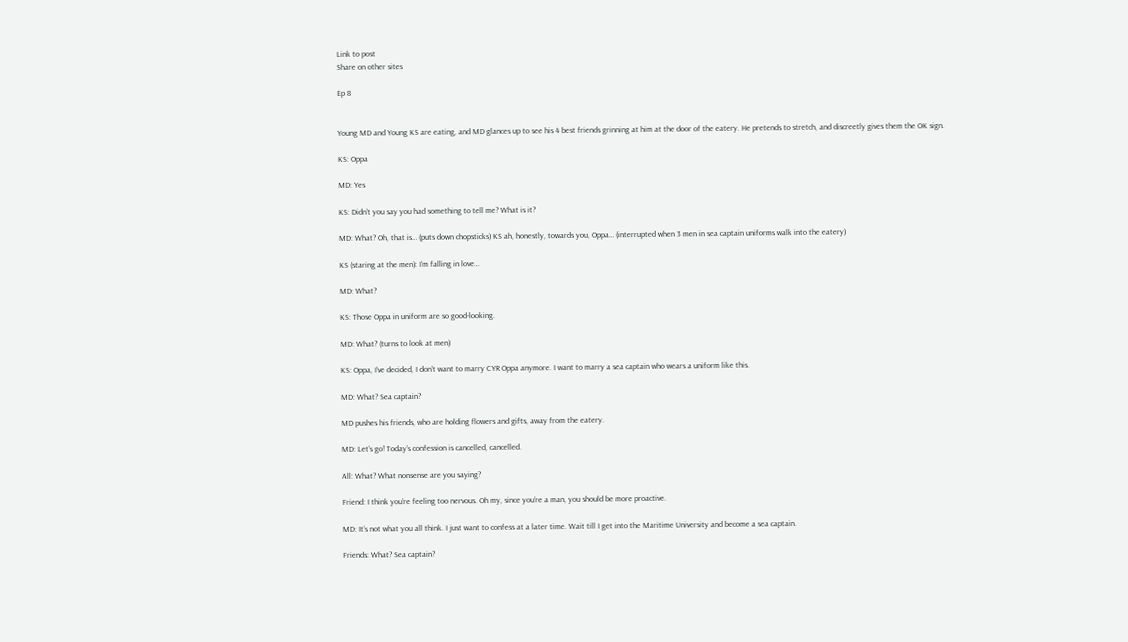Link to post
Share on other sites

Ep 8


Young MD and Young KS are eating, and MD glances up to see his 4 best friends grinning at him at the door of the eatery. He pretends to stretch, and discreetly gives them the OK sign.

KS: Oppa

MD: Yes

KS: Didn’t you say you had something to tell me? What is it?

MD: What? Oh, that is… (puts down chopsticks) KS ah, honestly, towards you, Oppa… (interrupted when 3 men in sea captain uniforms walk into the eatery)

KS (staring at the men): I’m falling in love…

MD: What?

KS: Those Oppa in uniform are so good-looking.

MD: What? (turns to look at men)

KS: Oppa, I’ve decided, I don’t want to marry CYR Oppa anymore. I want to marry a sea captain who wears a uniform like this.

MD: What? Sea captain?

MD pushes his friends, who are holding flowers and gifts, away from the eatery.

MD: Let’s go! Today’s confession is cancelled, cancelled.

All: What? What nonsense are you saying?

Friend: I think you’re feeling too nervous. Oh my, since you’re a man, you should be more proactive.

MD: It’s not what you all think. I just want to confess at a later time. Wait till I get into the Maritime University and become a sea captain.

Friends: What? Sea captain?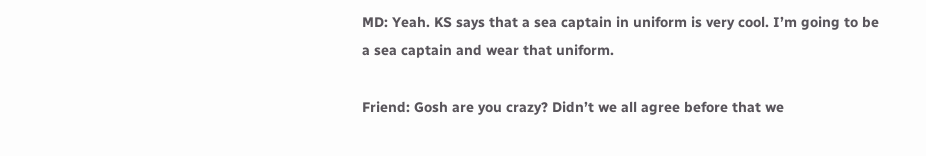MD: Yeah. KS says that a sea captain in uniform is very cool. I’m going to be a sea captain and wear that uniform.

Friend: Gosh are you crazy? Didn’t we all agree before that we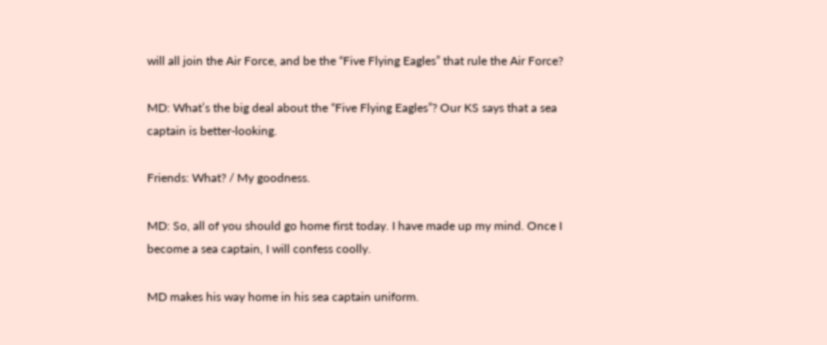will all join the Air Force, and be the “Five Flying Eagles” that rule the Air Force?

MD: What’s the big deal about the “Five Flying Eagles”? Our KS says that a sea captain is better-looking.

Friends: What? / My goodness.

MD: So, all of you should go home first today. I have made up my mind. Once I become a sea captain, I will confess coolly.

MD makes his way home in his sea captain uniform.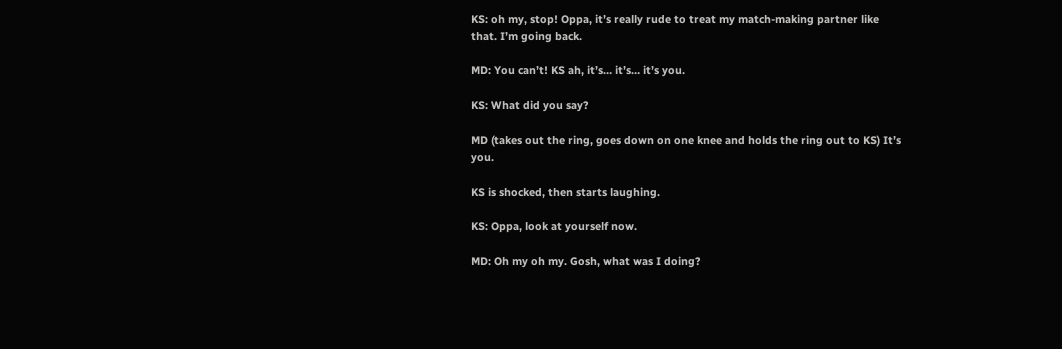KS: oh my, stop! Oppa, it’s really rude to treat my match-making partner like that. I’m going back.

MD: You can’t! KS ah, it’s… it’s… it’s you.

KS: What did you say?

MD (takes out the ring, goes down on one knee and holds the ring out to KS) It’s you.

KS is shocked, then starts laughing.

KS: Oppa, look at yourself now.

MD: Oh my oh my. Gosh, what was I doing?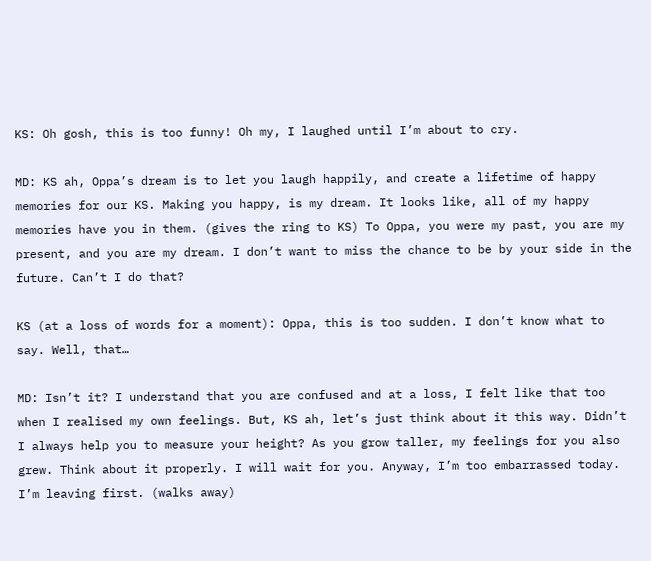KS: Oh gosh, this is too funny! Oh my, I laughed until I’m about to cry.

MD: KS ah, Oppa’s dream is to let you laugh happily, and create a lifetime of happy memories for our KS. Making you happy, is my dream. It looks like, all of my happy memories have you in them. (gives the ring to KS) To Oppa, you were my past, you are my present, and you are my dream. I don’t want to miss the chance to be by your side in the future. Can’t I do that?

KS (at a loss of words for a moment): Oppa, this is too sudden. I don’t know what to say. Well, that…

MD: Isn’t it? I understand that you are confused and at a loss, I felt like that too when I realised my own feelings. But, KS ah, let’s just think about it this way. Didn’t I always help you to measure your height? As you grow taller, my feelings for you also grew. Think about it properly. I will wait for you. Anyway, I’m too embarrassed today. I’m leaving first. (walks away)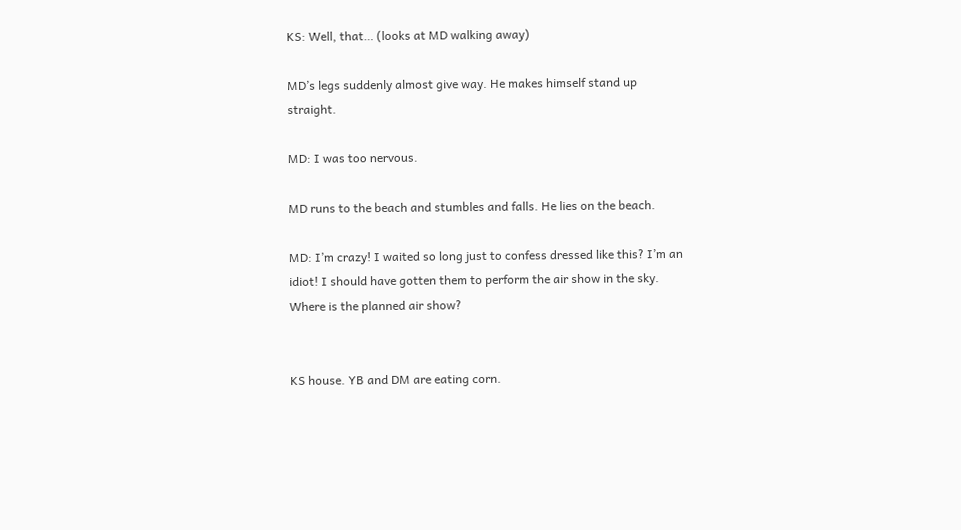KS: Well, that… (looks at MD walking away)

MD’s legs suddenly almost give way. He makes himself stand up straight.

MD: I was too nervous.

MD runs to the beach and stumbles and falls. He lies on the beach.

MD: I’m crazy! I waited so long just to confess dressed like this? I’m an idiot! I should have gotten them to perform the air show in the sky. Where is the planned air show?


KS house. YB and DM are eating corn.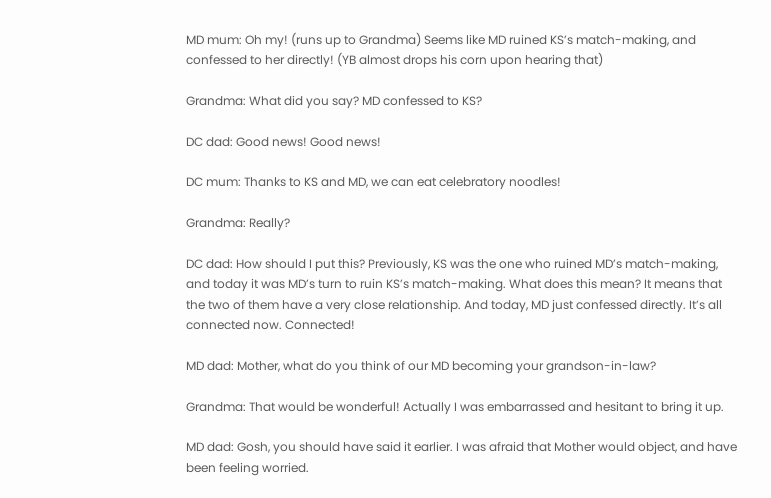MD mum: Oh my! (runs up to Grandma) Seems like MD ruined KS’s match-making, and confessed to her directly! (YB almost drops his corn upon hearing that)

Grandma: What did you say? MD confessed to KS?

DC dad: Good news! Good news!

DC mum: Thanks to KS and MD, we can eat celebratory noodles!

Grandma: Really?

DC dad: How should I put this? Previously, KS was the one who ruined MD’s match-making, and today it was MD’s turn to ruin KS’s match-making. What does this mean? It means that the two of them have a very close relationship. And today, MD just confessed directly. It’s all connected now. Connected!

MD dad: Mother, what do you think of our MD becoming your grandson-in-law?

Grandma: That would be wonderful! Actually I was embarrassed and hesitant to bring it up.

MD dad: Gosh, you should have said it earlier. I was afraid that Mother would object, and have been feeling worried.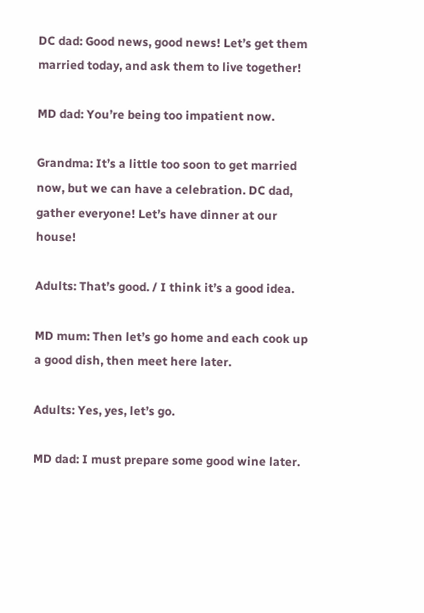DC dad: Good news, good news! Let’s get them married today, and ask them to live together!

MD dad: You’re being too impatient now.

Grandma: It’s a little too soon to get married now, but we can have a celebration. DC dad, gather everyone! Let’s have dinner at our house!

Adults: That’s good. / I think it’s a good idea.

MD mum: Then let’s go home and each cook up a good dish, then meet here later.

Adults: Yes, yes, let’s go.

MD dad: I must prepare some good wine later.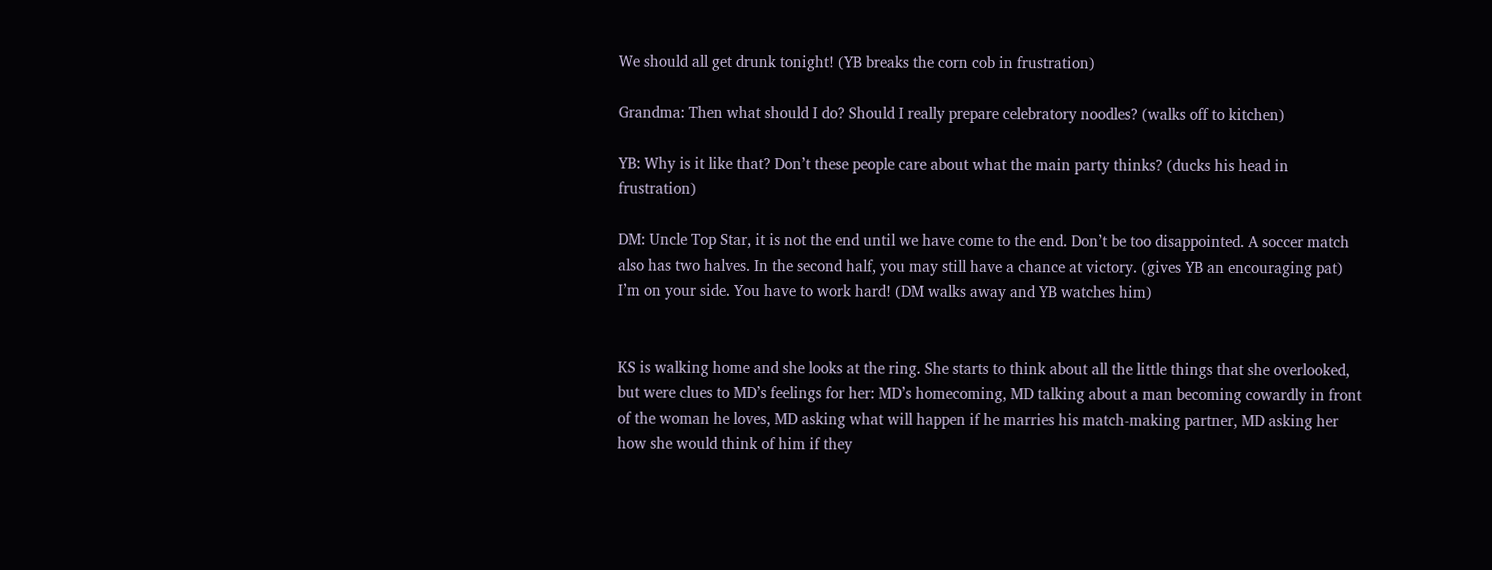We should all get drunk tonight! (YB breaks the corn cob in frustration)

Grandma: Then what should I do? Should I really prepare celebratory noodles? (walks off to kitchen)

YB: Why is it like that? Don’t these people care about what the main party thinks? (ducks his head in frustration)

DM: Uncle Top Star, it is not the end until we have come to the end. Don’t be too disappointed. A soccer match also has two halves. In the second half, you may still have a chance at victory. (gives YB an encouraging pat) I’m on your side. You have to work hard! (DM walks away and YB watches him)


KS is walking home and she looks at the ring. She starts to think about all the little things that she overlooked, but were clues to MD’s feelings for her: MD’s homecoming, MD talking about a man becoming cowardly in front of the woman he loves, MD asking what will happen if he marries his match-making partner, MD asking her how she would think of him if they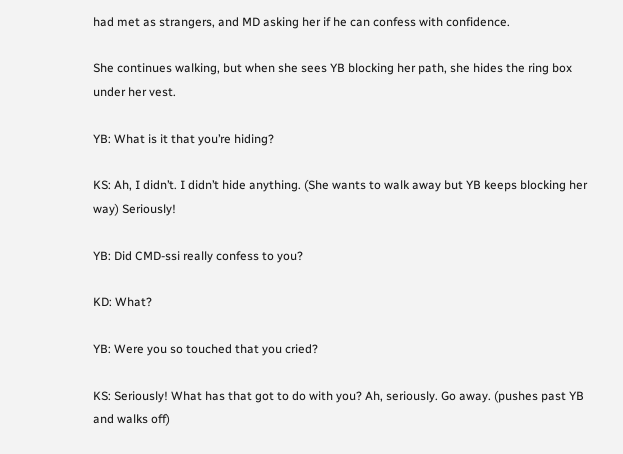had met as strangers, and MD asking her if he can confess with confidence.

She continues walking, but when she sees YB blocking her path, she hides the ring box under her vest.

YB: What is it that you’re hiding?

KS: Ah, I didn’t. I didn’t hide anything. (She wants to walk away but YB keeps blocking her way) Seriously!

YB: Did CMD-ssi really confess to you?

KD: What?

YB: Were you so touched that you cried?

KS: Seriously! What has that got to do with you? Ah, seriously. Go away. (pushes past YB and walks off)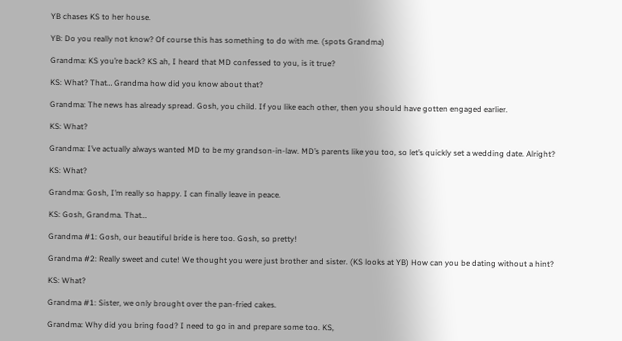YB chases KS to her house.

YB: Do you really not know? Of course this has something to do with me. (spots Grandma)

Grandma: KS you’re back? KS ah, I heard that MD confessed to you, is it true?

KS: What? That… Grandma how did you know about that?

Grandma: The news has already spread. Gosh, you child. If you like each other, then you should have gotten engaged earlier.

KS: What?

Grandma: I’ve actually always wanted MD to be my grandson-in-law. MD’s parents like you too, so let’s quickly set a wedding date. Alright?

KS: What?

Grandma: Gosh, I’m really so happy. I can finally leave in peace.

KS: Gosh, Grandma. That…

Grandma #1: Gosh, our beautiful bride is here too. Gosh, so pretty!

Grandma #2: Really sweet and cute! We thought you were just brother and sister. (KS looks at YB) How can you be dating without a hint?

KS: What?

Grandma #1: Sister, we only brought over the pan-fried cakes.

Grandma: Why did you bring food? I need to go in and prepare some too. KS,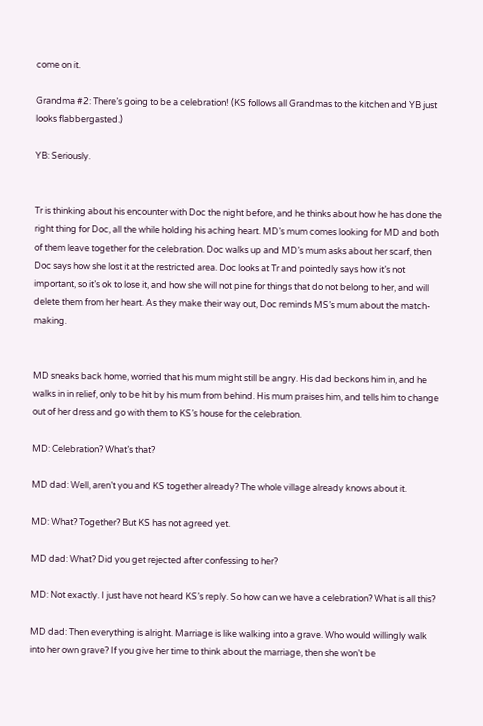come on it.

Grandma #2: There’s going to be a celebration! (KS follows all Grandmas to the kitchen and YB just looks flabbergasted.)

YB: Seriously.


Tr is thinking about his encounter with Doc the night before, and he thinks about how he has done the right thing for Doc, all the while holding his aching heart. MD’s mum comes looking for MD and both of them leave together for the celebration. Doc walks up and MD’s mum asks about her scarf, then Doc says how she lost it at the restricted area. Doc looks at Tr and pointedly says how it’s not important, so it’s ok to lose it, and how she will not pine for things that do not belong to her, and will delete them from her heart. As they make their way out, Doc reminds MS’s mum about the match-making.


MD sneaks back home, worried that his mum might still be angry. His dad beckons him in, and he walks in in relief, only to be hit by his mum from behind. His mum praises him, and tells him to change out of her dress and go with them to KS’s house for the celebration.

MD: Celebration? What’s that?

MD dad: Well, aren’t you and KS together already? The whole village already knows about it.

MD: What? Together? But KS has not agreed yet.

MD dad: What? Did you get rejected after confessing to her?

MD: Not exactly. I just have not heard KS’s reply. So how can we have a celebration? What is all this?

MD dad: Then everything is alright. Marriage is like walking into a grave. Who would willingly walk into her own grave? If you give her time to think about the marriage, then she won’t be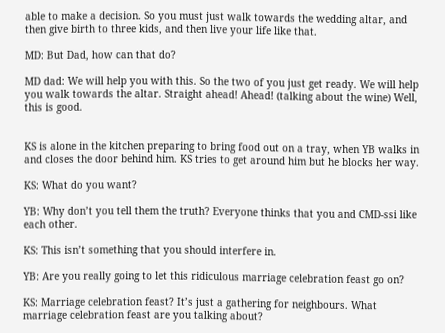able to make a decision. So you must just walk towards the wedding altar, and then give birth to three kids, and then live your life like that.

MD: But Dad, how can that do?

MD dad: We will help you with this. So the two of you just get ready. We will help you walk towards the altar. Straight ahead! Ahead! (talking about the wine) Well, this is good.


KS is alone in the kitchen preparing to bring food out on a tray, when YB walks in and closes the door behind him. KS tries to get around him but he blocks her way.

KS: What do you want?

YB: Why don’t you tell them the truth? Everyone thinks that you and CMD-ssi like each other.

KS: This isn’t something that you should interfere in.

YB: Are you really going to let this ridiculous marriage celebration feast go on?

KS: Marriage celebration feast? It’s just a gathering for neighbours. What marriage celebration feast are you talking about?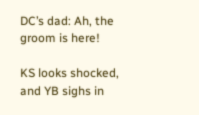DC’s dad: Ah, the groom is here!

KS looks shocked, and YB sighs in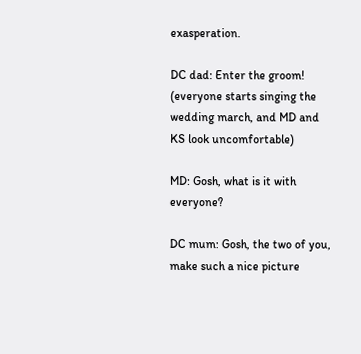exasperation.

DC dad: Enter the groom! (everyone starts singing the wedding march, and MD and KS look uncomfortable)

MD: Gosh, what is it with everyone?

DC mum: Gosh, the two of you, make such a nice picture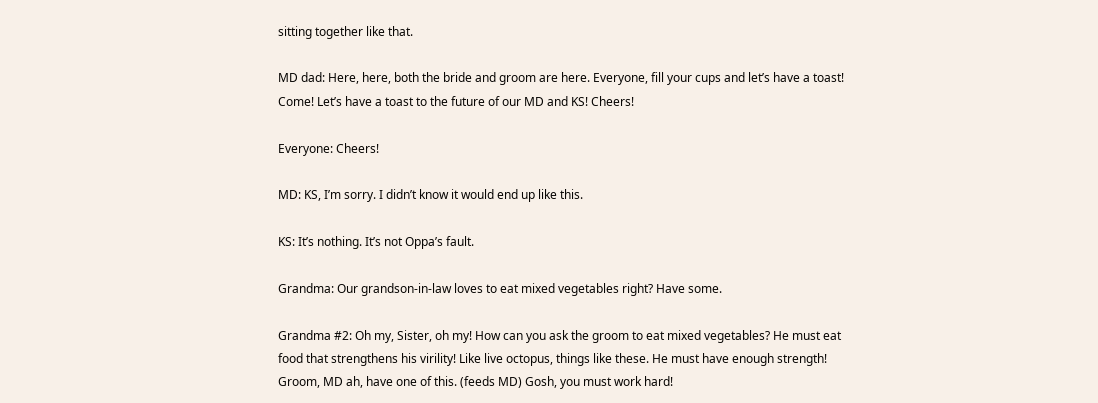sitting together like that.

MD dad: Here, here, both the bride and groom are here. Everyone, fill your cups and let’s have a toast! Come! Let’s have a toast to the future of our MD and KS! Cheers!

Everyone: Cheers!

MD: KS, I’m sorry. I didn’t know it would end up like this.

KS: It’s nothing. It’s not Oppa’s fault.

Grandma: Our grandson-in-law loves to eat mixed vegetables right? Have some.

Grandma #2: Oh my, Sister, oh my! How can you ask the groom to eat mixed vegetables? He must eat food that strengthens his virility! Like live octopus, things like these. He must have enough strength! Groom, MD ah, have one of this. (feeds MD) Gosh, you must work hard!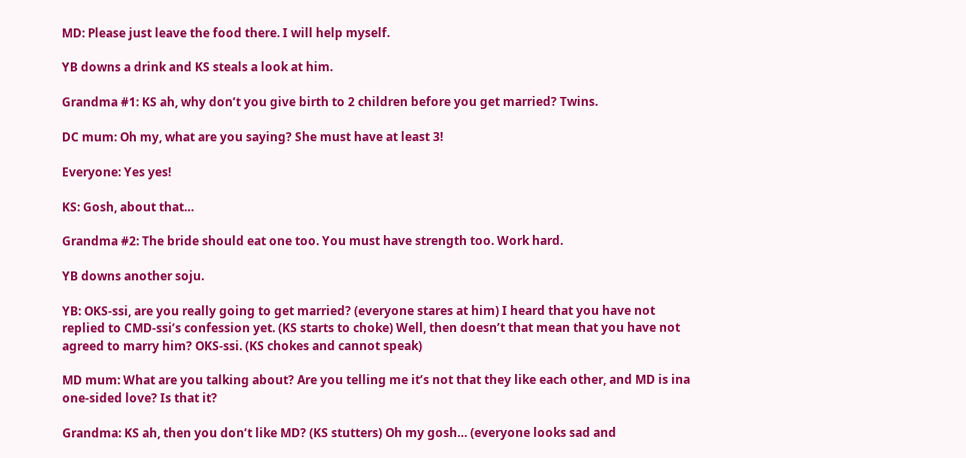MD: Please just leave the food there. I will help myself.

YB downs a drink and KS steals a look at him.

Grandma #1: KS ah, why don’t you give birth to 2 children before you get married? Twins.

DC mum: Oh my, what are you saying? She must have at least 3!

Everyone: Yes yes!

KS: Gosh, about that…

Grandma #2: The bride should eat one too. You must have strength too. Work hard.

YB downs another soju.

YB: OKS-ssi, are you really going to get married? (everyone stares at him) I heard that you have not replied to CMD-ssi’s confession yet. (KS starts to choke) Well, then doesn’t that mean that you have not agreed to marry him? OKS-ssi. (KS chokes and cannot speak)

MD mum: What are you talking about? Are you telling me it’s not that they like each other, and MD is ina one-sided love? Is that it?

Grandma: KS ah, then you don’t like MD? (KS stutters) Oh my gosh… (everyone looks sad and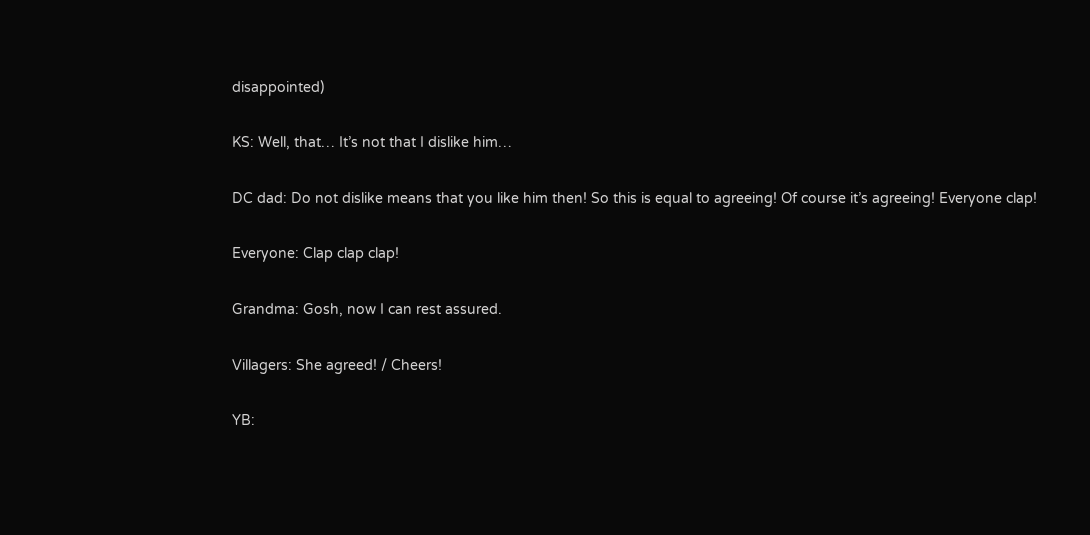disappointed)

KS: Well, that… It’s not that I dislike him…

DC dad: Do not dislike means that you like him then! So this is equal to agreeing! Of course it’s agreeing! Everyone clap!

Everyone: Clap clap clap!

Grandma: Gosh, now I can rest assured.

Villagers: She agreed! / Cheers!

YB: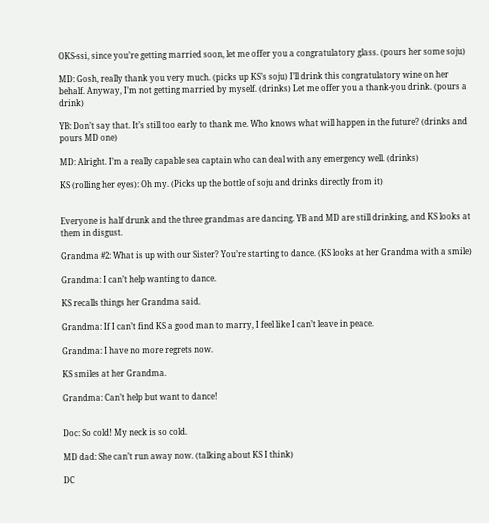OKS-ssi, since you’re getting married soon, let me offer you a congratulatory glass. (pours her some soju)

MD: Gosh, really thank you very much. (picks up KS’s soju) I’ll drink this congratulatory wine on her behalf. Anyway, I’m not getting married by myself. (drinks) Let me offer you a thank-you drink. (pours a drink)

YB: Don’t say that. It’s still too early to thank me. Who knows what will happen in the future? (drinks and pours MD one)

MD: Alright. I’m a really capable sea captain who can deal with any emergency well. (drinks)

KS (rolling her eyes): Oh my. (Picks up the bottle of soju and drinks directly from it)


Everyone is half drunk and the three grandmas are dancing. YB and MD are still drinking, and KS looks at them in disgust.

Grandma #2: What is up with our Sister? You’re starting to dance. (KS looks at her Grandma with a smile)

Grandma: I can’t help wanting to dance.

KS recalls things her Grandma said.

Grandma: If I can’t find KS a good man to marry, I feel like I can’t leave in peace.

Grandma: I have no more regrets now.

KS smiles at her Grandma.

Grandma: Can’t help but want to dance!


Doc: So cold! My neck is so cold.

MD dad: She can’t run away now. (talking about KS I think)

DC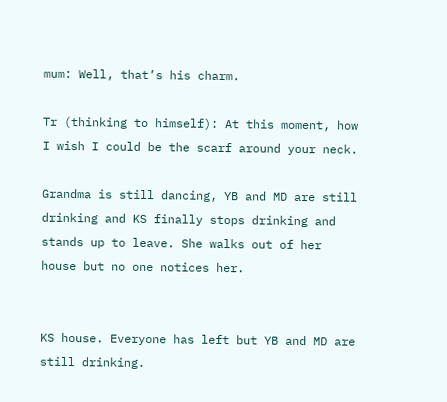mum: Well, that’s his charm.

Tr (thinking to himself): At this moment, how I wish I could be the scarf around your neck.

Grandma is still dancing, YB and MD are still drinking and KS finally stops drinking and stands up to leave. She walks out of her house but no one notices her.


KS house. Everyone has left but YB and MD are still drinking.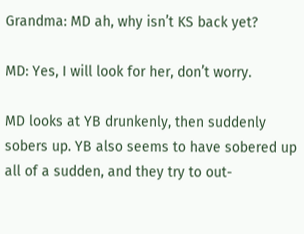Grandma: MD ah, why isn’t KS back yet?

MD: Yes, I will look for her, don’t worry.

MD looks at YB drunkenly, then suddenly sobers up. YB also seems to have sobered up all of a sudden, and they try to out-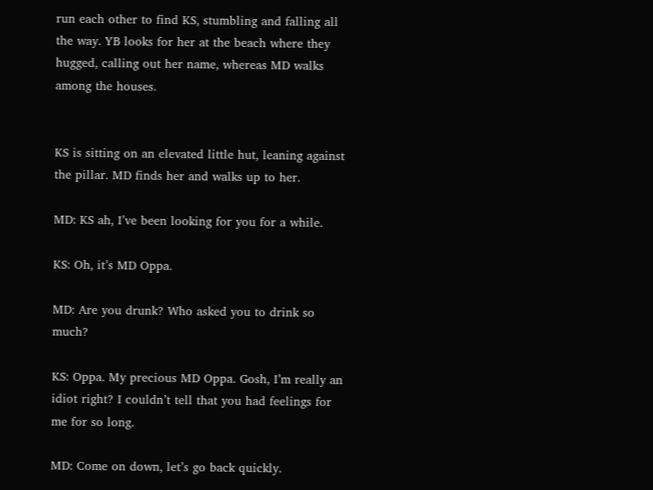run each other to find KS, stumbling and falling all the way. YB looks for her at the beach where they hugged, calling out her name, whereas MD walks among the houses.


KS is sitting on an elevated little hut, leaning against the pillar. MD finds her and walks up to her.

MD: KS ah, I’ve been looking for you for a while.

KS: Oh, it’s MD Oppa.

MD: Are you drunk? Who asked you to drink so much?

KS: Oppa. My precious MD Oppa. Gosh, I’m really an idiot right? I couldn’t tell that you had feelings for me for so long.

MD: Come on down, let’s go back quickly.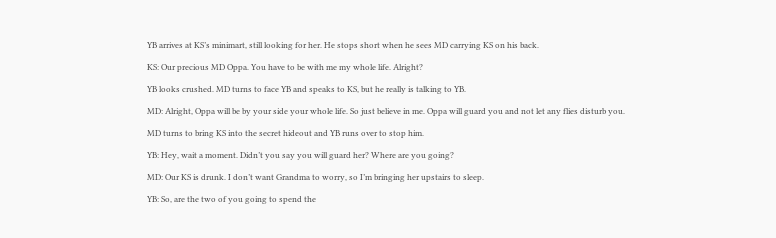YB arrives at KS’s minimart, still looking for her. He stops short when he sees MD carrying KS on his back.

KS: Our precious MD Oppa. You have to be with me my whole life. Alright?

YB looks crushed. MD turns to face YB and speaks to KS, but he really is talking to YB.

MD: Alright, Oppa will be by your side your whole life. So just believe in me. Oppa will guard you and not let any flies disturb you.

MD turns to bring KS into the secret hideout and YB runs over to stop him.

YB: Hey, wait a moment. Didn’t you say you will guard her? Where are you going?

MD: Our KS is drunk. I don’t want Grandma to worry, so I’m bringing her upstairs to sleep.

YB: So, are the two of you going to spend the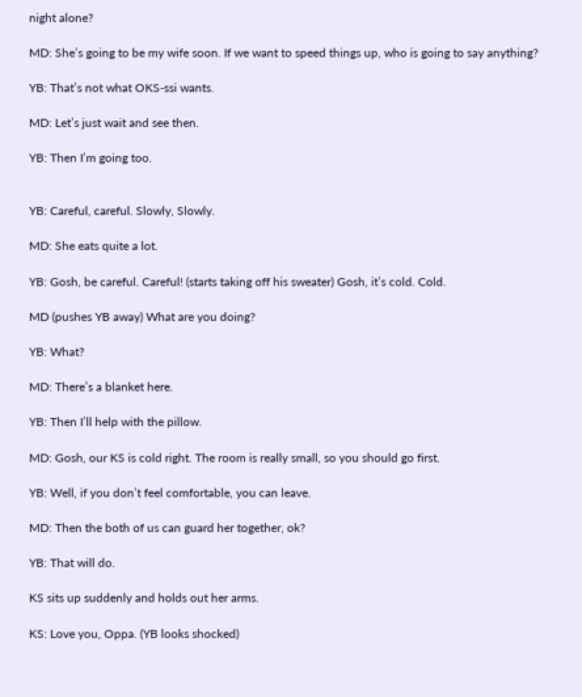night alone?

MD: She’s going to be my wife soon. If we want to speed things up, who is going to say anything?

YB: That’s not what OKS-ssi wants.

MD: Let’s just wait and see then.

YB: Then I’m going too.


YB: Careful, careful. Slowly, Slowly.

MD: She eats quite a lot.

YB: Gosh, be careful. Careful! (starts taking off his sweater) Gosh, it’s cold. Cold.

MD (pushes YB away) What are you doing?

YB: What?

MD: There’s a blanket here.

YB: Then I’ll help with the pillow.

MD: Gosh, our KS is cold right. The room is really small, so you should go first.

YB: Well, if you don’t feel comfortable, you can leave.

MD: Then the both of us can guard her together, ok?

YB: That will do.

KS sits up suddenly and holds out her arms.

KS: Love you, Oppa. (YB looks shocked)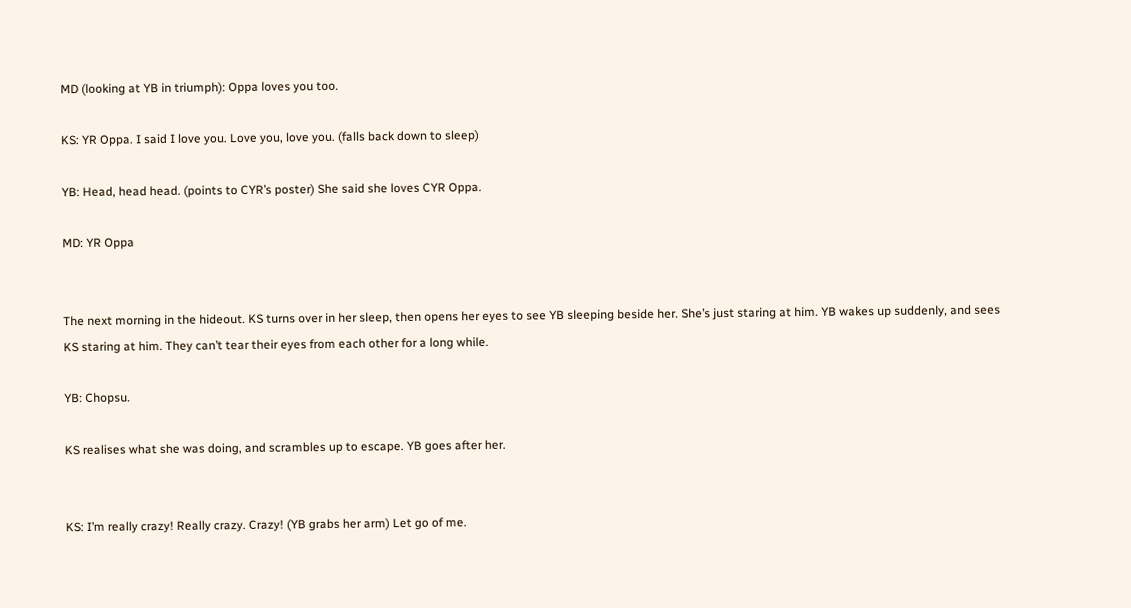MD (looking at YB in triumph): Oppa loves you too.

KS: YR Oppa. I said I love you. Love you, love you. (falls back down to sleep)

YB: Head, head head. (points to CYR’s poster) She said she loves CYR Oppa.

MD: YR Oppa


The next morning in the hideout. KS turns over in her sleep, then opens her eyes to see YB sleeping beside her. She’s just staring at him. YB wakes up suddenly, and sees KS staring at him. They can’t tear their eyes from each other for a long while.

YB: Chopsu.

KS realises what she was doing, and scrambles up to escape. YB goes after her.


KS: I’m really crazy! Really crazy. Crazy! (YB grabs her arm) Let go of me.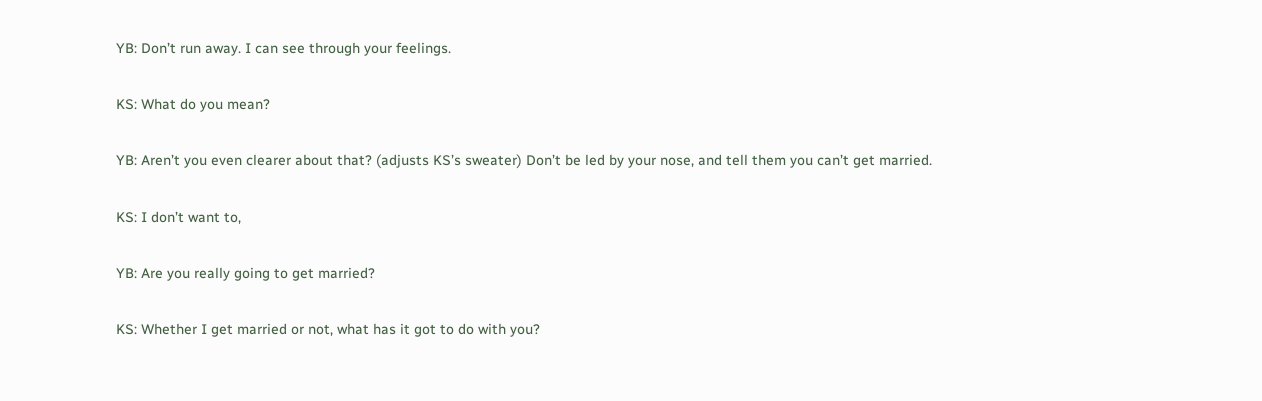YB: Don’t run away. I can see through your feelings.

KS: What do you mean?

YB: Aren’t you even clearer about that? (adjusts KS’s sweater) Don’t be led by your nose, and tell them you can’t get married.

KS: I don’t want to,

YB: Are you really going to get married?

KS: Whether I get married or not, what has it got to do with you?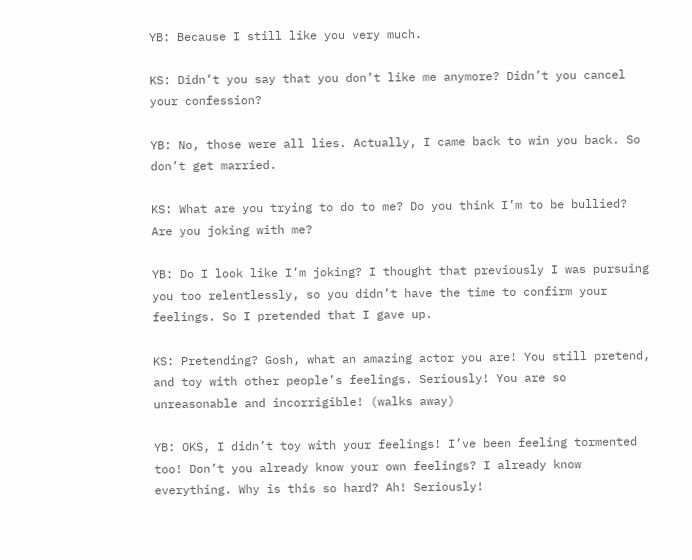YB: Because I still like you very much.

KS: Didn’t you say that you don’t like me anymore? Didn’t you cancel your confession?

YB: No, those were all lies. Actually, I came back to win you back. So don’t get married.

KS: What are you trying to do to me? Do you think I’m to be bullied? Are you joking with me?

YB: Do I look like I’m joking? I thought that previously I was pursuing you too relentlessly, so you didn’t have the time to confirm your feelings. So I pretended that I gave up.

KS: Pretending? Gosh, what an amazing actor you are! You still pretend, and toy with other people’s feelings. Seriously! You are so unreasonable and incorrigible! (walks away)

YB: OKS, I didn’t toy with your feelings! I’ve been feeling tormented too! Don’t you already know your own feelings? I already know everything. Why is this so hard? Ah! Seriously!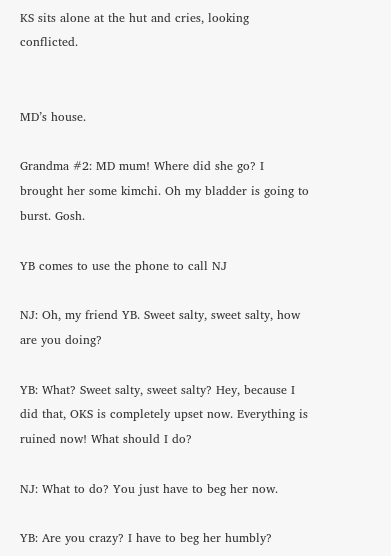KS sits alone at the hut and cries, looking conflicted.


MD’s house.

Grandma #2: MD mum! Where did she go? I brought her some kimchi. Oh my bladder is going to burst. Gosh.

YB comes to use the phone to call NJ

NJ: Oh, my friend YB. Sweet salty, sweet salty, how are you doing?

YB: What? Sweet salty, sweet salty? Hey, because I did that, OKS is completely upset now. Everything is ruined now! What should I do?

NJ: What to do? You just have to beg her now.

YB: Are you crazy? I have to beg her humbly?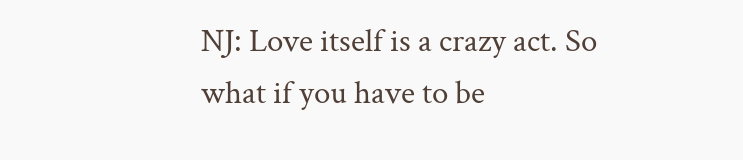NJ: Love itself is a crazy act. So what if you have to be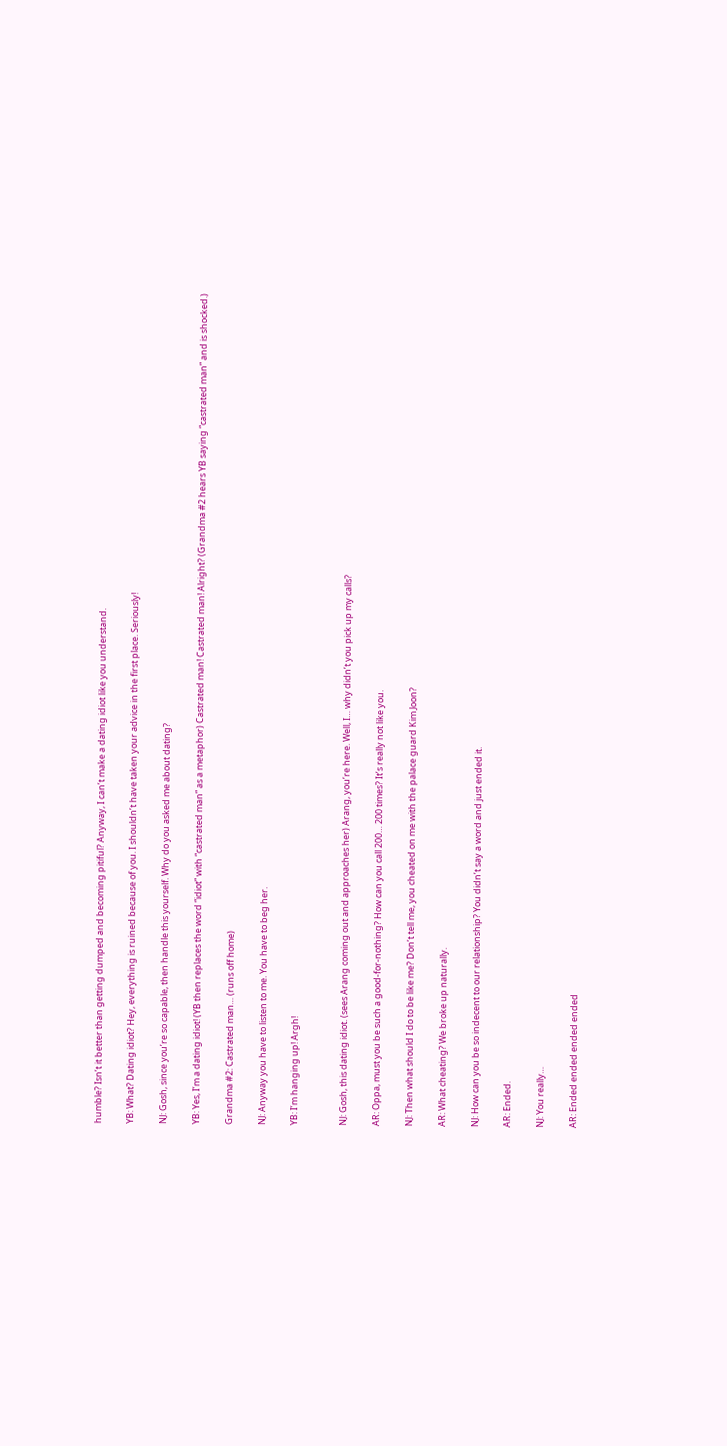humble? Isn’t it better than getting dumped and becoming pitiful? Anyway, I can’t make a dating idiot like you understand.

YB: What? Dating idiot? Hey, everything is ruined because of you. I shouldn’t have taken your advice in the first place. Seriously!

NJ: Gosh, since you’re so capable, then handle this yourself. Why do you asked me about dating?

YB: Yes, I’m a dating idiot! (YB then replaces the word “idiot” with “castrated man” as a metaphor) Castrated man! Castrated man! Alright? (Grandma #2 hears YB saying “castrated man” and is shocked.)

Grandma #2: Castrated man… (runs off home)

NJ: Anyway you have to listen to me. You have to beg her.

YB: I’m hanging up! Argh!


NJ: Gosh, this dating idiot. (sees Arang coming out and approaches her) Arang, you’re here. Well, I… why didn’t you pick up my calls?

AR: Oppa, must you be such a good-for-nothing? How can you call 200… 200 times? It’s really not like you.

NJ: Then what should I do to be like me? Don’t tell me, you cheated on me with the palace guard Kim Joon?

AR: What cheating? We broke up naturally.

NJ: How can you be so indecent to our relationship? You didn’t say a word and just ended it.

AR: Ended.

NJ: You really…

AR: Ended ended ended ended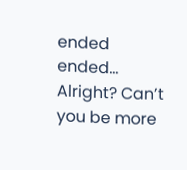ended ended… Alright? Can’t you be more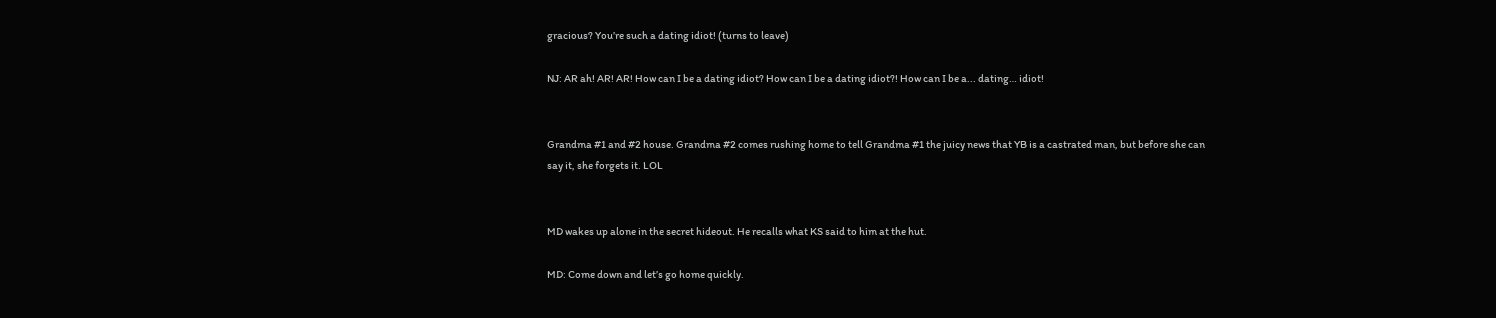gracious? You’re such a dating idiot! (turns to leave)

NJ: AR ah! AR! AR! How can I be a dating idiot? How can I be a dating idiot?! How can I be a... dating… idiot!


Grandma #1 and #2 house. Grandma #2 comes rushing home to tell Grandma #1 the juicy news that YB is a castrated man, but before she can say it, she forgets it. LOL


MD wakes up alone in the secret hideout. He recalls what KS said to him at the hut.

MD: Come down and let’s go home quickly.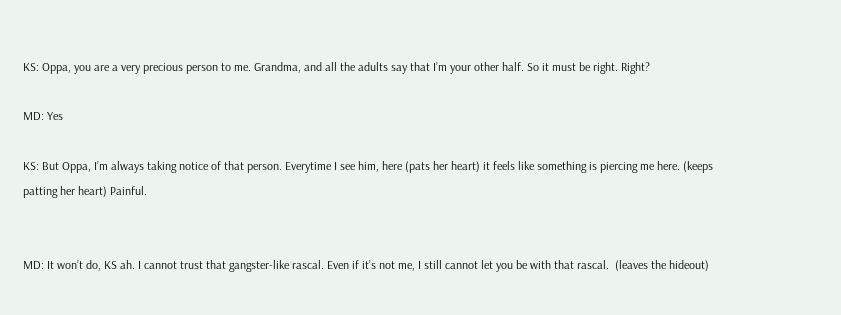KS: Oppa, you are a very precious person to me. Grandma, and all the adults say that I’m your other half. So it must be right. Right?

MD: Yes

KS: But Oppa, I’m always taking notice of that person. Everytime I see him, here (pats her heart) it feels like something is piercing me here. (keeps patting her heart) Painful.


MD: It won’t do, KS ah. I cannot trust that gangster-like rascal. Even if it’s not me, I still cannot let you be with that rascal.  (leaves the hideout)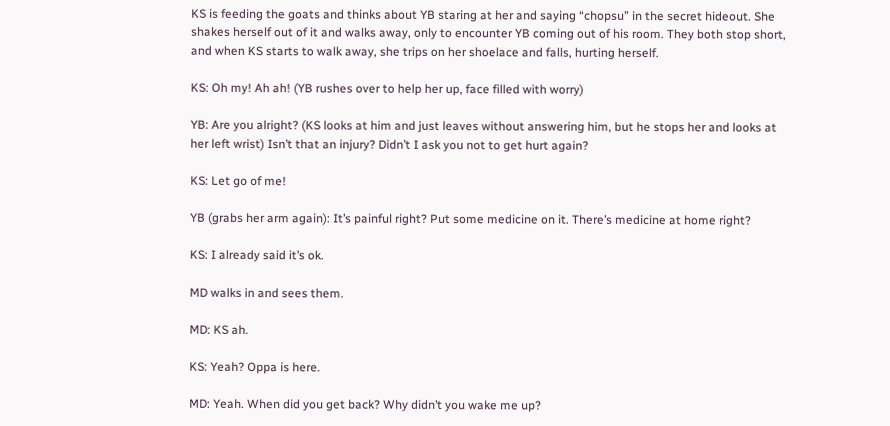KS is feeding the goats and thinks about YB staring at her and saying “chopsu” in the secret hideout. She shakes herself out of it and walks away, only to encounter YB coming out of his room. They both stop short, and when KS starts to walk away, she trips on her shoelace and falls, hurting herself.

KS: Oh my! Ah ah! (YB rushes over to help her up, face filled with worry)

YB: Are you alright? (KS looks at him and just leaves without answering him, but he stops her and looks at her left wrist) Isn’t that an injury? Didn’t I ask you not to get hurt again?

KS: Let go of me!

YB (grabs her arm again): It’s painful right? Put some medicine on it. There’s medicine at home right?

KS: I already said it’s ok.

MD walks in and sees them.

MD: KS ah.

KS: Yeah? Oppa is here.

MD: Yeah. When did you get back? Why didn’t you wake me up?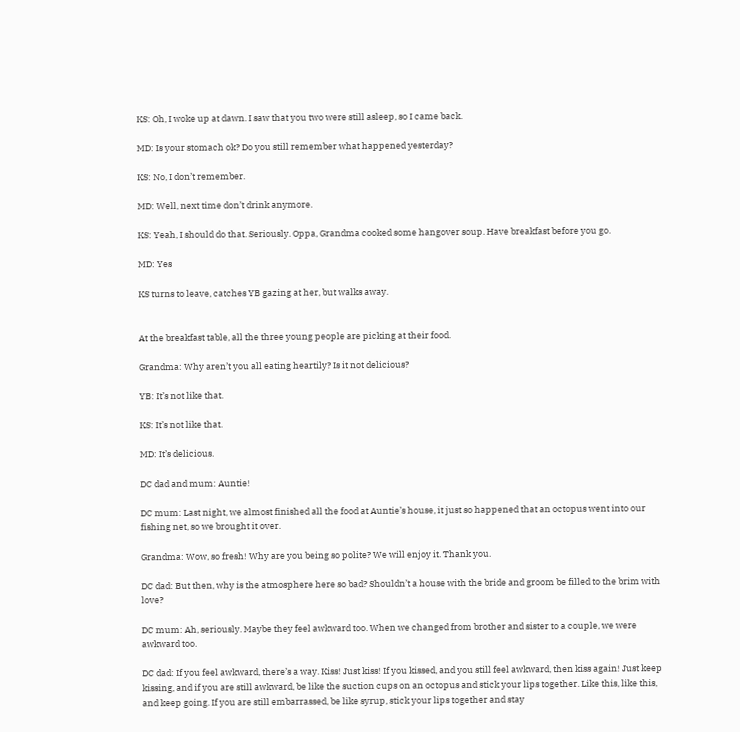KS: Oh, I woke up at dawn. I saw that you two were still asleep, so I came back.

MD: Is your stomach ok? Do you still remember what happened yesterday?

KS: No, I don’t remember.

MD: Well, next time don’t drink anymore.

KS: Yeah, I should do that. Seriously. Oppa, Grandma cooked some hangover soup. Have breakfast before you go.

MD: Yes

KS turns to leave, catches YB gazing at her, but walks away.


At the breakfast table, all the three young people are picking at their food.

Grandma: Why aren’t you all eating heartily? Is it not delicious?

YB: It’s not like that.

KS: It’s not like that.

MD: It’s delicious.

DC dad and mum: Auntie!

DC mum: Last night, we almost finished all the food at Auntie’s house, it just so happened that an octopus went into our fishing net, so we brought it over.

Grandma: Wow, so fresh! Why are you being so polite? We will enjoy it. Thank you.

DC dad: But then, why is the atmosphere here so bad? Shouldn’t a house with the bride and groom be filled to the brim with love?

DC mum: Ah, seriously. Maybe they feel awkward too. When we changed from brother and sister to a couple, we were awkward too.

DC dad: If you feel awkward, there’s a way. Kiss! Just kiss! If you kissed, and you still feel awkward, then kiss again! Just keep kissing, and if you are still awkward, be like the suction cups on an octopus and stick your lips together. Like this, like this, and keep going. If you are still embarrassed, be like syrup, stick your lips together and stay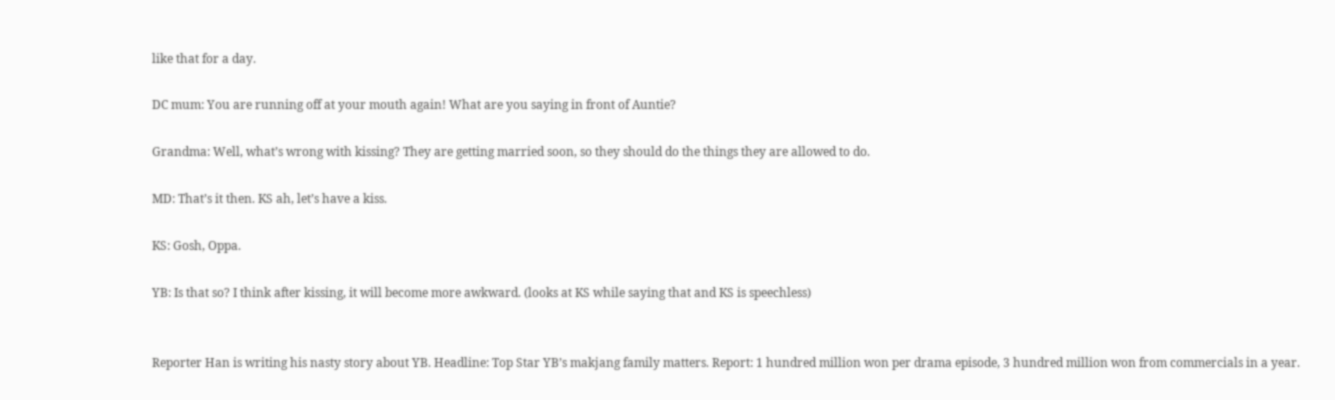like that for a day.

DC mum: You are running off at your mouth again! What are you saying in front of Auntie?

Grandma: Well, what’s wrong with kissing? They are getting married soon, so they should do the things they are allowed to do.

MD: That’s it then. KS ah, let’s have a kiss.

KS: Gosh, Oppa.

YB: Is that so? I think after kissing, it will become more awkward. (looks at KS while saying that and KS is speechless)


Reporter Han is writing his nasty story about YB. Headline: Top Star YB’s makjang family matters. Report: 1 hundred million won per drama episode, 3 hundred million won from commercials in a year.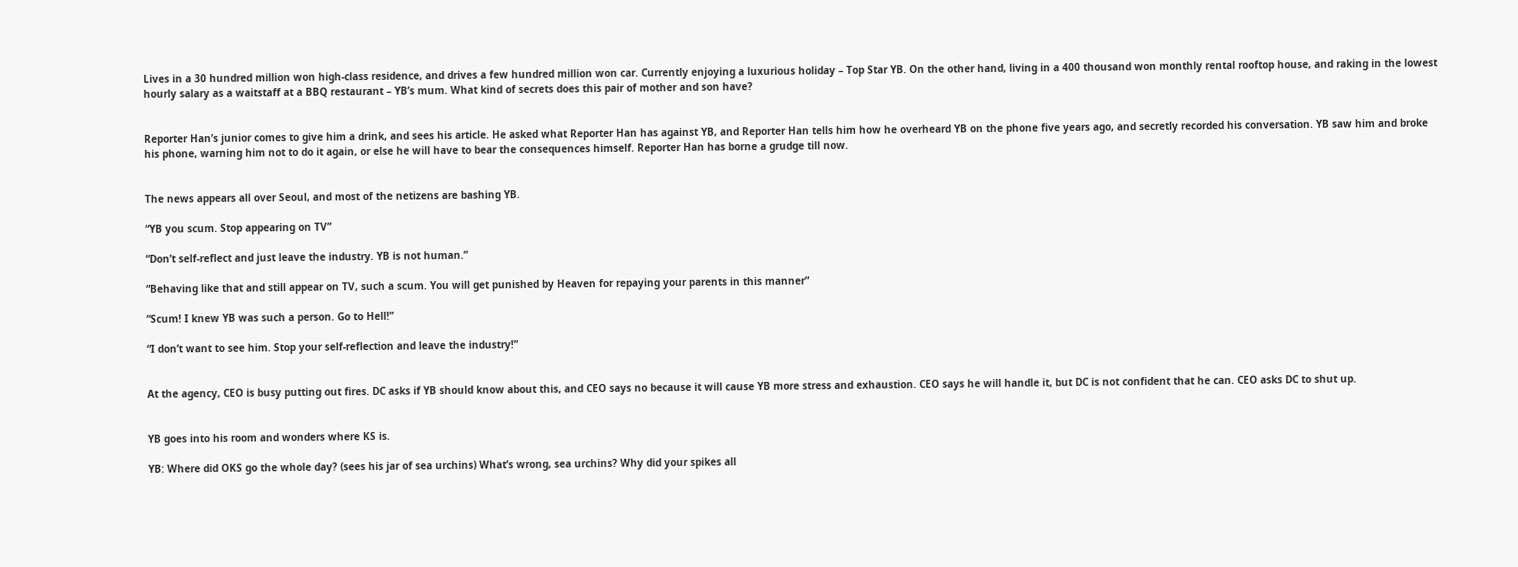Lives in a 30 hundred million won high-class residence, and drives a few hundred million won car. Currently enjoying a luxurious holiday – Top Star YB. On the other hand, living in a 400 thousand won monthly rental rooftop house, and raking in the lowest hourly salary as a waitstaff at a BBQ restaurant – YB’s mum. What kind of secrets does this pair of mother and son have?


Reporter Han’s junior comes to give him a drink, and sees his article. He asked what Reporter Han has against YB, and Reporter Han tells him how he overheard YB on the phone five years ago, and secretly recorded his conversation. YB saw him and broke his phone, warning him not to do it again, or else he will have to bear the consequences himself. Reporter Han has borne a grudge till now.


The news appears all over Seoul, and most of the netizens are bashing YB.

“YB you scum. Stop appearing on TV”

“Don’t self-reflect and just leave the industry. YB is not human.”

“Behaving like that and still appear on TV, such a scum. You will get punished by Heaven for repaying your parents in this manner”

“Scum! I knew YB was such a person. Go to Hell!”

“I don’t want to see him. Stop your self-reflection and leave the industry!”


At the agency, CEO is busy putting out fires. DC asks if YB should know about this, and CEO says no because it will cause YB more stress and exhaustion. CEO says he will handle it, but DC is not confident that he can. CEO asks DC to shut up.


YB goes into his room and wonders where KS is.

YB: Where did OKS go the whole day? (sees his jar of sea urchins) What’s wrong, sea urchins? Why did your spikes all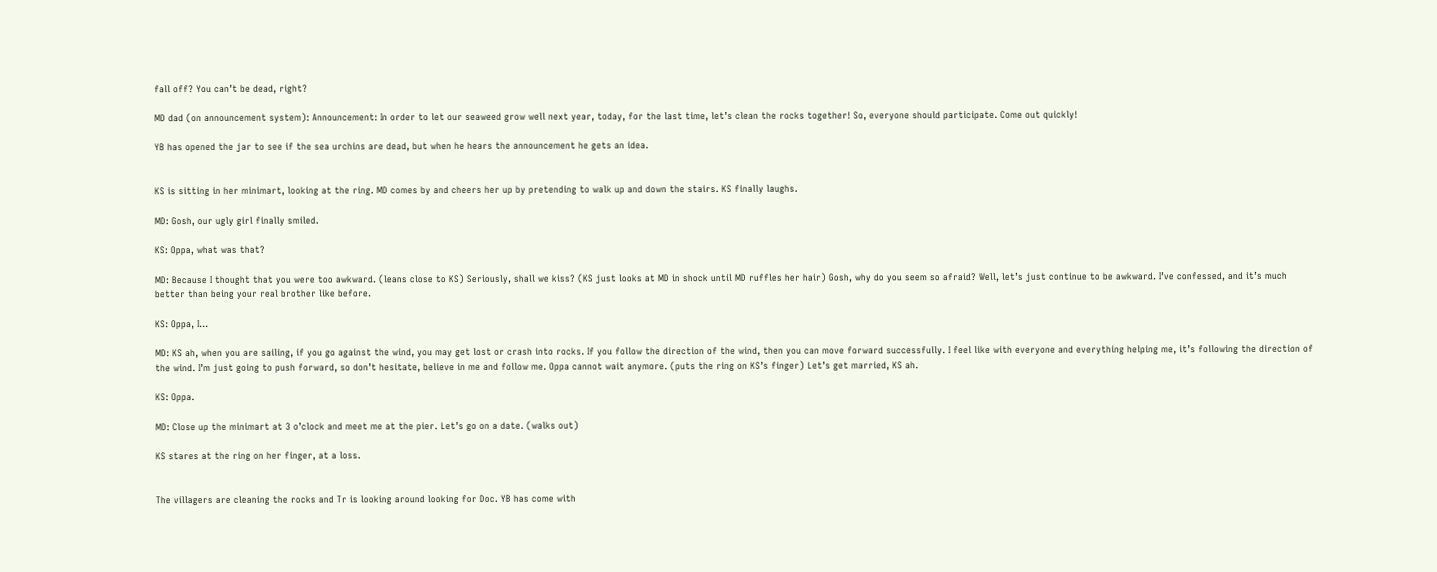fall off? You can’t be dead, right?

MD dad (on announcement system): Announcement: In order to let our seaweed grow well next year, today, for the last time, let’s clean the rocks together! So, everyone should participate. Come out quickly!

YB has opened the jar to see if the sea urchins are dead, but when he hears the announcement he gets an idea.


KS is sitting in her minimart, looking at the ring. MD comes by and cheers her up by pretending to walk up and down the stairs. KS finally laughs.

MD: Gosh, our ugly girl finally smiled.

KS: Oppa, what was that?

MD: Because I thought that you were too awkward. (leans close to KS) Seriously, shall we kiss? (KS just looks at MD in shock until MD ruffles her hair) Gosh, why do you seem so afraid? Well, let’s just continue to be awkward. I’ve confessed, and it’s much better than being your real brother like before.

KS: Oppa, I…

MD: KS ah, when you are sailing, if you go against the wind, you may get lost or crash into rocks. If you follow the direction of the wind, then you can move forward successfully. I feel like with everyone and everything helping me, it’s following the direction of the wind. I’m just going to push forward, so don’t hesitate, believe in me and follow me. Oppa cannot wait anymore. (puts the ring on KS’s finger) Let’s get married, KS ah.

KS: Oppa.

MD: Close up the minimart at 3 o’clock and meet me at the pier. Let’s go on a date. (walks out)

KS stares at the ring on her finger, at a loss.


The villagers are cleaning the rocks and Tr is looking around looking for Doc. YB has come with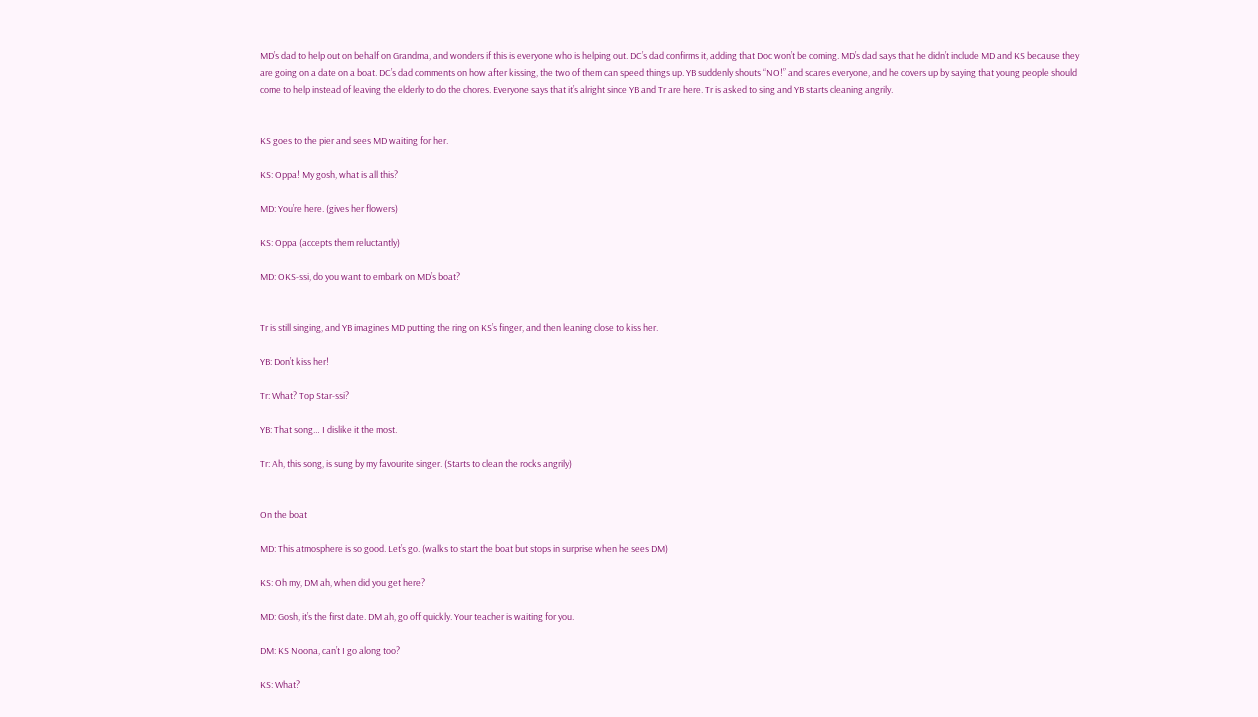MD’s dad to help out on behalf on Grandma, and wonders if this is everyone who is helping out. DC’s dad confirms it, adding that Doc won’t be coming. MD’s dad says that he didn’t include MD and KS because they are going on a date on a boat. DC’s dad comments on how after kissing, the two of them can speed things up. YB suddenly shouts “NO!” and scares everyone, and he covers up by saying that young people should come to help instead of leaving the elderly to do the chores. Everyone says that it’s alright since YB and Tr are here. Tr is asked to sing and YB starts cleaning angrily.


KS goes to the pier and sees MD waiting for her.

KS: Oppa! My gosh, what is all this?

MD: You’re here. (gives her flowers)

KS: Oppa (accepts them reluctantly)

MD: OKS-ssi, do you want to embark on MD’s boat?


Tr is still singing, and YB imagines MD putting the ring on KS’s finger, and then leaning close to kiss her.

YB: Don’t kiss her!

Tr: What? Top Star-ssi?

YB: That song… I dislike it the most.

Tr: Ah, this song, is sung by my favourite singer. (Starts to clean the rocks angrily)


On the boat

MD: This atmosphere is so good. Let’s go. (walks to start the boat but stops in surprise when he sees DM)

KS: Oh my, DM ah, when did you get here?

MD: Gosh, it’s the first date. DM ah, go off quickly. Your teacher is waiting for you.

DM: KS Noona, can’t I go along too?

KS: What?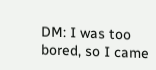DM: I was too bored, so I came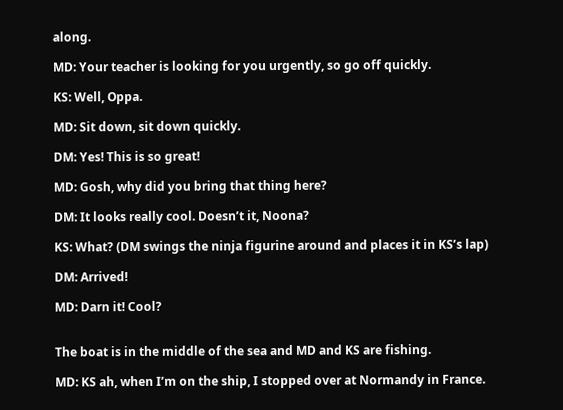along.

MD: Your teacher is looking for you urgently, so go off quickly.

KS: Well, Oppa.

MD: Sit down, sit down quickly.

DM: Yes! This is so great!

MD: Gosh, why did you bring that thing here?

DM: It looks really cool. Doesn’t it, Noona?

KS: What? (DM swings the ninja figurine around and places it in KS’s lap)

DM: Arrived!

MD: Darn it! Cool?


The boat is in the middle of the sea and MD and KS are fishing.

MD: KS ah, when I’m on the ship, I stopped over at Normandy in France.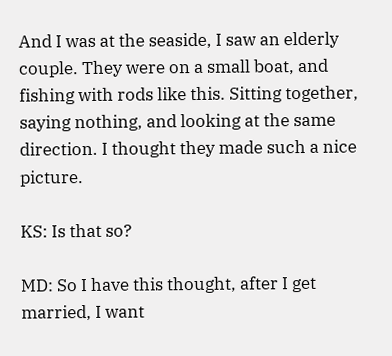And I was at the seaside, I saw an elderly couple. They were on a small boat, and fishing with rods like this. Sitting together, saying nothing, and looking at the same direction. I thought they made such a nice picture.

KS: Is that so?

MD: So I have this thought, after I get married, I want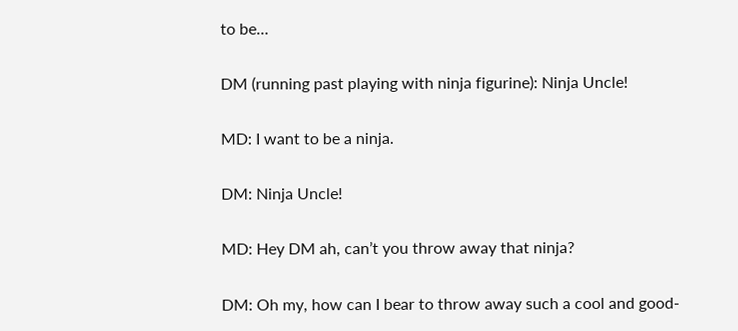to be…

DM (running past playing with ninja figurine): Ninja Uncle!

MD: I want to be a ninja.

DM: Ninja Uncle!

MD: Hey DM ah, can’t you throw away that ninja?

DM: Oh my, how can I bear to throw away such a cool and good-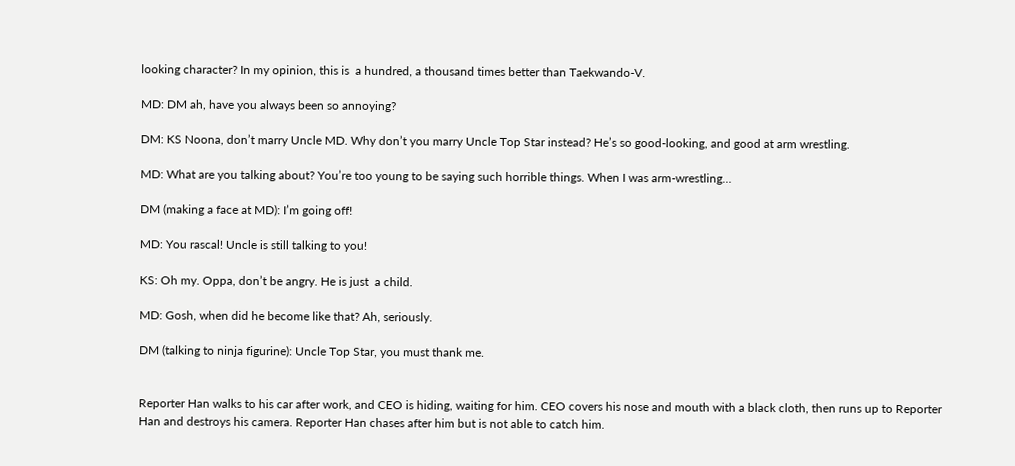looking character? In my opinion, this is  a hundred, a thousand times better than Taekwando-V.

MD: DM ah, have you always been so annoying?

DM: KS Noona, don’t marry Uncle MD. Why don’t you marry Uncle Top Star instead? He’s so good-looking, and good at arm wrestling.

MD: What are you talking about? You’re too young to be saying such horrible things. When I was arm-wrestling…

DM (making a face at MD): I’m going off!

MD: You rascal! Uncle is still talking to you!

KS: Oh my. Oppa, don’t be angry. He is just  a child.

MD: Gosh, when did he become like that? Ah, seriously.

DM (talking to ninja figurine): Uncle Top Star, you must thank me.


Reporter Han walks to his car after work, and CEO is hiding, waiting for him. CEO covers his nose and mouth with a black cloth, then runs up to Reporter Han and destroys his camera. Reporter Han chases after him but is not able to catch him.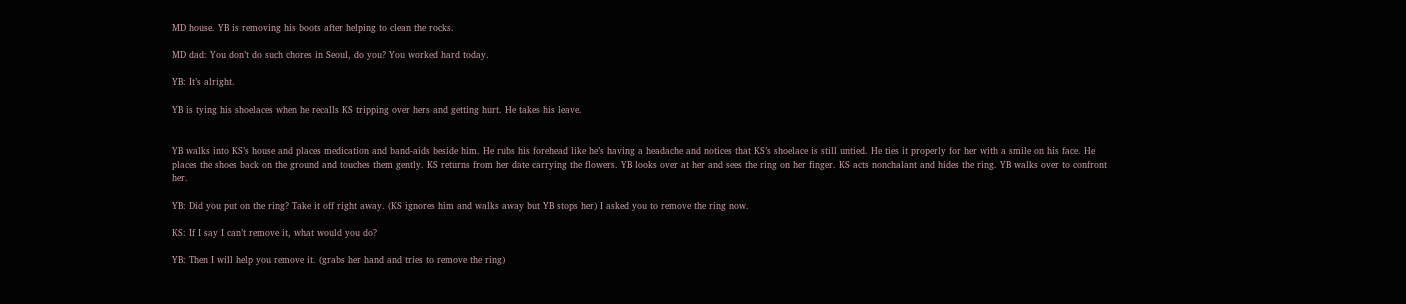MD house. YB is removing his boots after helping to clean the rocks.

MD dad: You don’t do such chores in Seoul, do you? You worked hard today.

YB: It’s alright.

YB is tying his shoelaces when he recalls KS tripping over hers and getting hurt. He takes his leave.


YB walks into KS’s house and places medication and band-aids beside him. He rubs his forehead like he’s having a headache and notices that KS’s shoelace is still untied. He ties it properly for her with a smile on his face. He places the shoes back on the ground and touches them gently. KS returns from her date carrying the flowers. YB looks over at her and sees the ring on her finger. KS acts nonchalant and hides the ring. YB walks over to confront her.

YB: Did you put on the ring? Take it off right away. (KS ignores him and walks away but YB stops her) I asked you to remove the ring now.

KS: If I say I can’t remove it, what would you do?

YB: Then I will help you remove it. (grabs her hand and tries to remove the ring)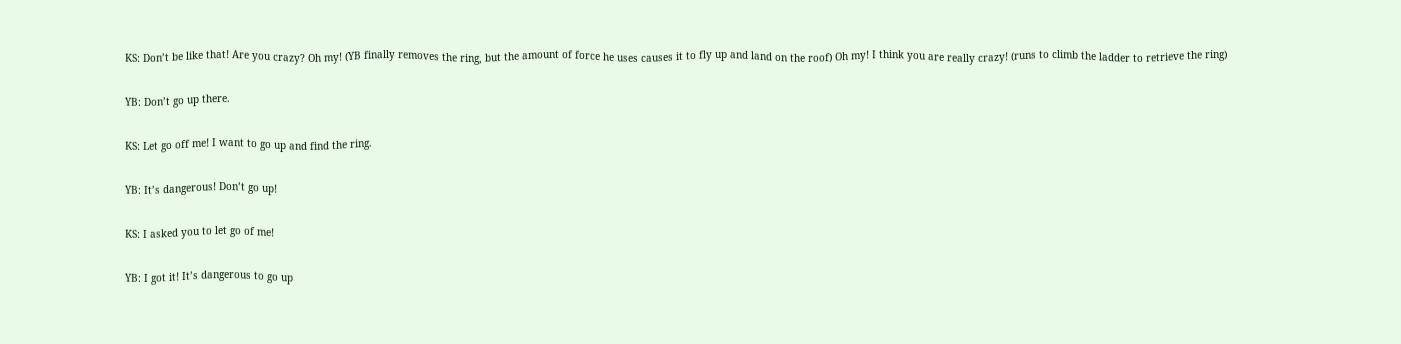KS: Don’t be like that! Are you crazy? Oh my! (YB finally removes the ring, but the amount of force he uses causes it to fly up and land on the roof) Oh my! I think you are really crazy! (runs to climb the ladder to retrieve the ring)

YB: Don’t go up there.

KS: Let go off me! I want to go up and find the ring.

YB: It’s dangerous! Don’t go up!

KS: I asked you to let go of me!

YB: I got it! It’s dangerous to go up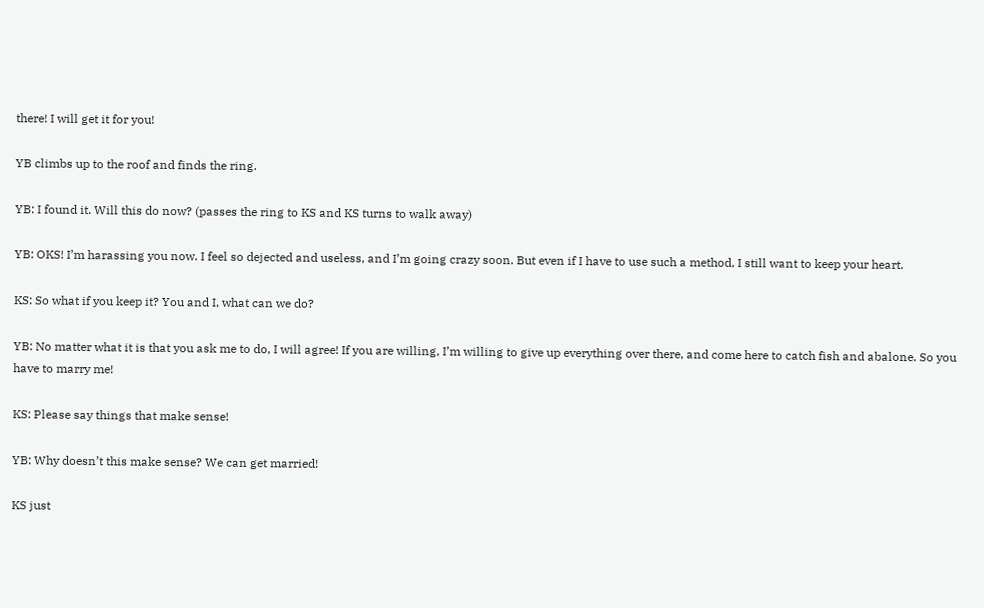there! I will get it for you!

YB climbs up to the roof and finds the ring.

YB: I found it. Will this do now? (passes the ring to KS and KS turns to walk away)

YB: OKS! I’m harassing you now. I feel so dejected and useless, and I’m going crazy soon. But even if I have to use such a method, I still want to keep your heart.

KS: So what if you keep it? You and I, what can we do?

YB: No matter what it is that you ask me to do, I will agree! If you are willing, I’m willing to give up everything over there, and come here to catch fish and abalone. So you have to marry me!

KS: Please say things that make sense!

YB: Why doesn’t this make sense? We can get married!

KS just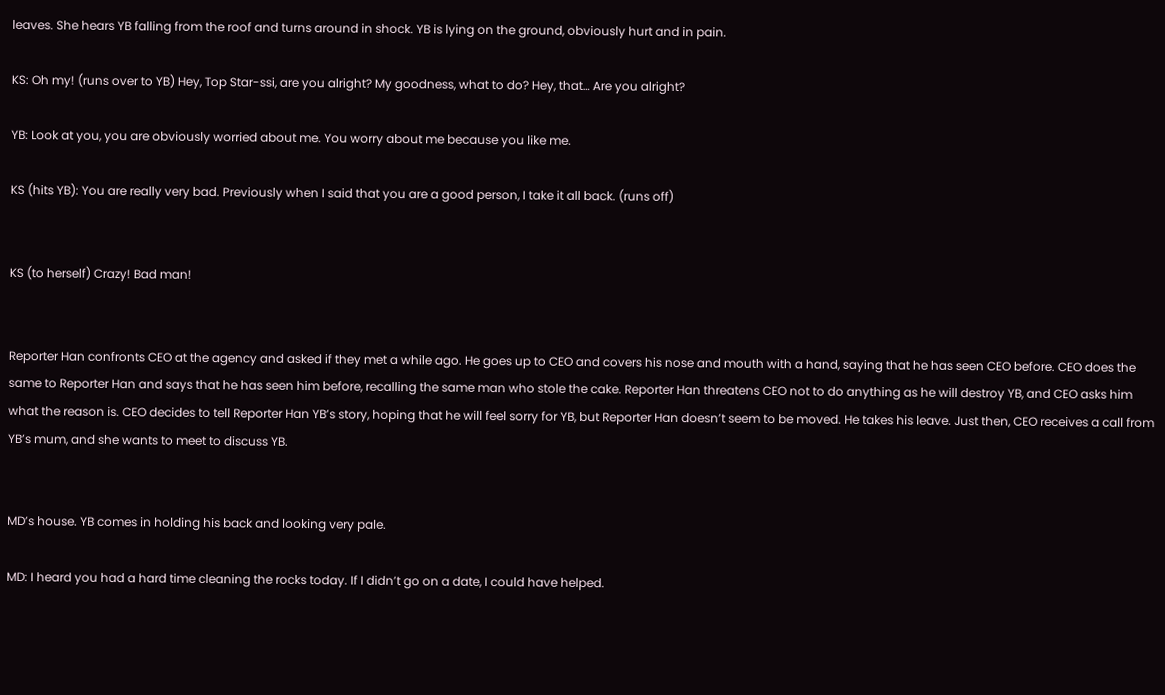leaves. She hears YB falling from the roof and turns around in shock. YB is lying on the ground, obviously hurt and in pain.

KS: Oh my! (runs over to YB) Hey, Top Star-ssi, are you alright? My goodness, what to do? Hey, that… Are you alright?

YB: Look at you, you are obviously worried about me. You worry about me because you like me.

KS (hits YB): You are really very bad. Previously when I said that you are a good person, I take it all back. (runs off)


KS (to herself) Crazy! Bad man!


Reporter Han confronts CEO at the agency and asked if they met a while ago. He goes up to CEO and covers his nose and mouth with a hand, saying that he has seen CEO before. CEO does the same to Reporter Han and says that he has seen him before, recalling the same man who stole the cake. Reporter Han threatens CEO not to do anything as he will destroy YB, and CEO asks him what the reason is. CEO decides to tell Reporter Han YB’s story, hoping that he will feel sorry for YB, but Reporter Han doesn’t seem to be moved. He takes his leave. Just then, CEO receives a call from YB’s mum, and she wants to meet to discuss YB.


MD’s house. YB comes in holding his back and looking very pale.

MD: I heard you had a hard time cleaning the rocks today. If I didn’t go on a date, I could have helped.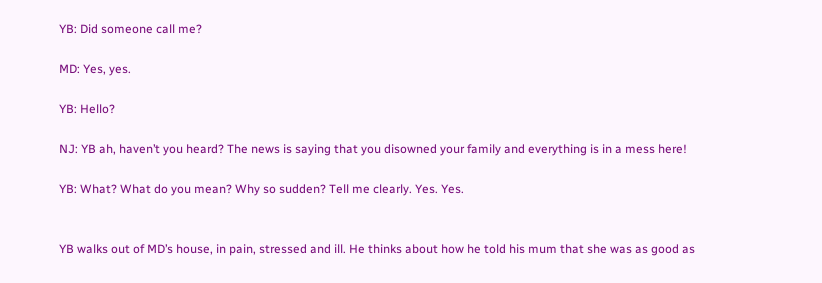YB: Did someone call me?

MD: Yes, yes.

YB: Hello?

NJ: YB ah, haven’t you heard? The news is saying that you disowned your family and everything is in a mess here!

YB: What? What do you mean? Why so sudden? Tell me clearly. Yes. Yes.


YB walks out of MD’s house, in pain, stressed and ill. He thinks about how he told his mum that she was as good as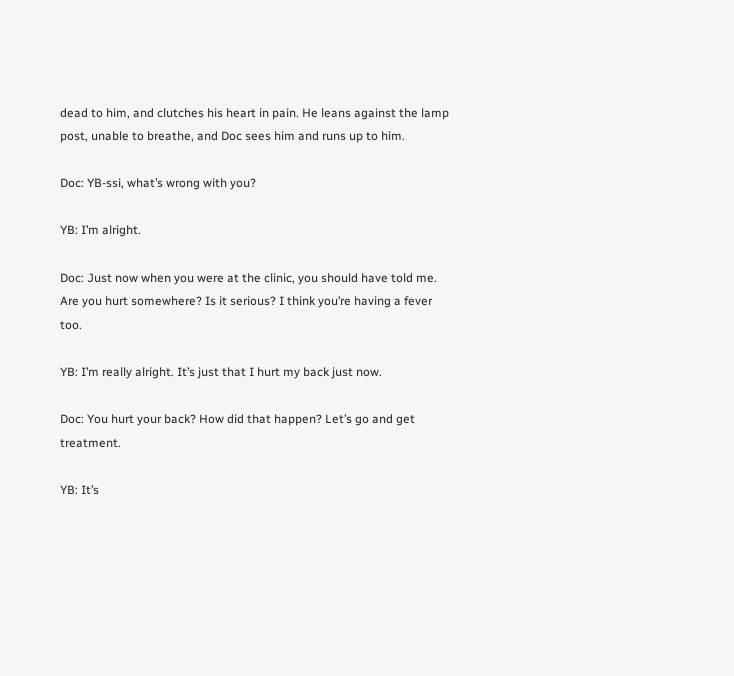dead to him, and clutches his heart in pain. He leans against the lamp post, unable to breathe, and Doc sees him and runs up to him.

Doc: YB-ssi, what’s wrong with you?

YB: I’m alright.

Doc: Just now when you were at the clinic, you should have told me. Are you hurt somewhere? Is it serious? I think you’re having a fever too.

YB: I’m really alright. It’s just that I hurt my back just now.

Doc: You hurt your back? How did that happen? Let’s go and get treatment.

YB: It’s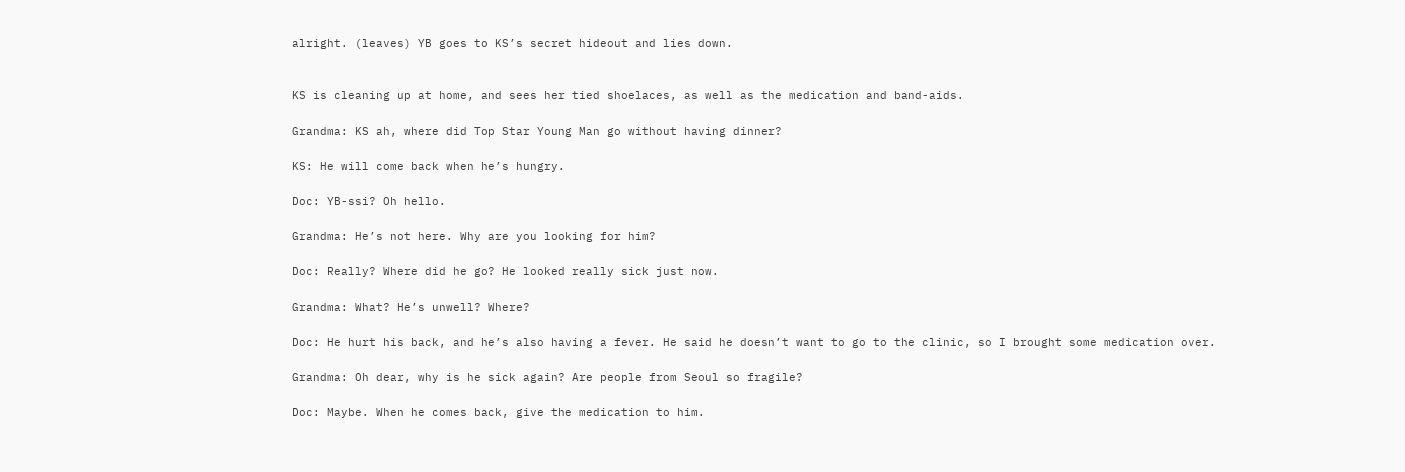alright. (leaves) YB goes to KS’s secret hideout and lies down.


KS is cleaning up at home, and sees her tied shoelaces, as well as the medication and band-aids.

Grandma: KS ah, where did Top Star Young Man go without having dinner?

KS: He will come back when he’s hungry.

Doc: YB-ssi? Oh hello.

Grandma: He’s not here. Why are you looking for him?

Doc: Really? Where did he go? He looked really sick just now.

Grandma: What? He’s unwell? Where?

Doc: He hurt his back, and he’s also having a fever. He said he doesn’t want to go to the clinic, so I brought some medication over.

Grandma: Oh dear, why is he sick again? Are people from Seoul so fragile?

Doc: Maybe. When he comes back, give the medication to him.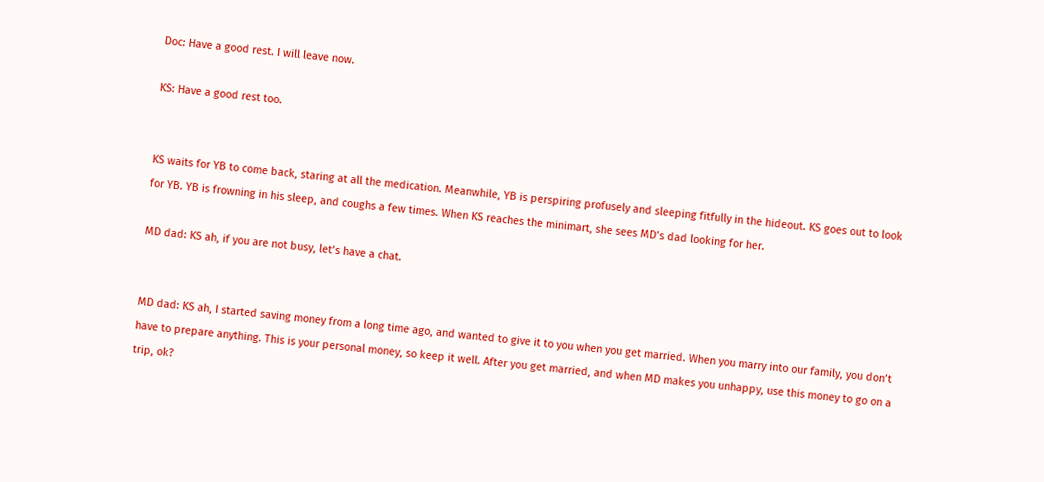Doc: Have a good rest. I will leave now.

KS: Have a good rest too.


KS waits for YB to come back, staring at all the medication. Meanwhile, YB is perspiring profusely and sleeping fitfully in the hideout. KS goes out to look for YB. YB is frowning in his sleep, and coughs a few times. When KS reaches the minimart, she sees MD’s dad looking for her.

MD dad: KS ah, if you are not busy, let’s have a chat.


MD dad: KS ah, I started saving money from a long time ago, and wanted to give it to you when you get married. When you marry into our family, you don’t have to prepare anything. This is your personal money, so keep it well. After you get married, and when MD makes you unhappy, use this money to go on a trip, ok?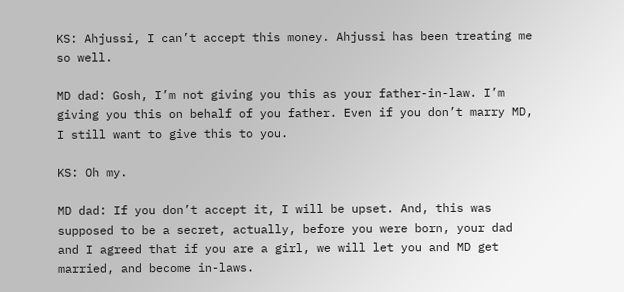KS: Ahjussi, I can’t accept this money. Ahjussi has been treating me so well.

MD dad: Gosh, I’m not giving you this as your father-in-law. I’m giving you this on behalf of you father. Even if you don’t marry MD, I still want to give this to you.

KS: Oh my.

MD dad: If you don’t accept it, I will be upset. And, this was supposed to be a secret, actually, before you were born, your dad and I agreed that if you are a girl, we will let you and MD get married, and become in-laws.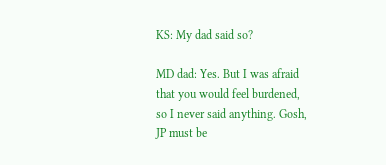KS: My dad said so?

MD dad: Yes. But I was afraid that you would feel burdened, so I never said anything. Gosh, JP must be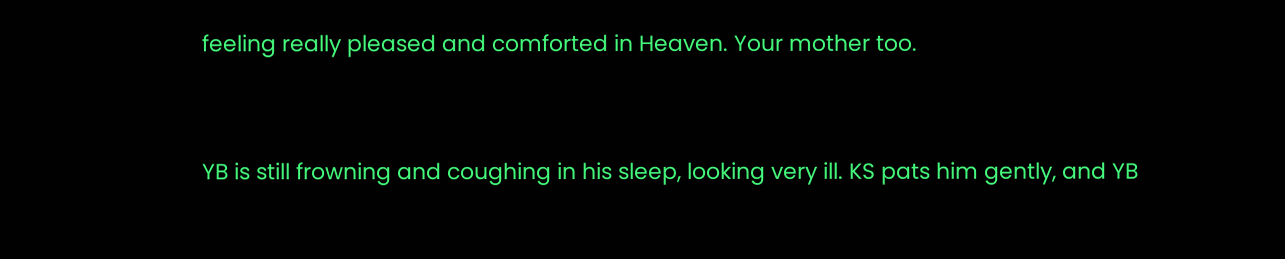feeling really pleased and comforted in Heaven. Your mother too.


YB is still frowning and coughing in his sleep, looking very ill. KS pats him gently, and YB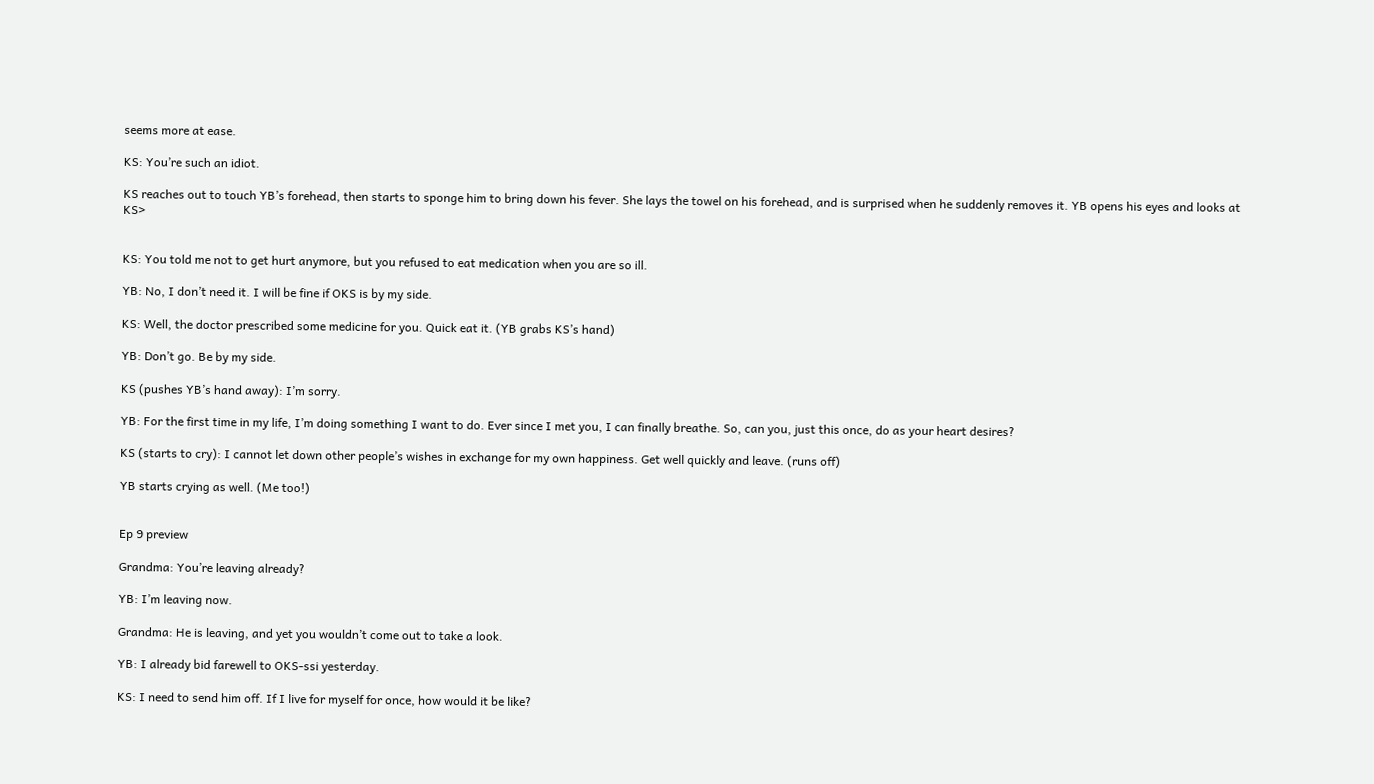seems more at ease.

KS: You’re such an idiot.

KS reaches out to touch YB’s forehead, then starts to sponge him to bring down his fever. She lays the towel on his forehead, and is surprised when he suddenly removes it. YB opens his eyes and looks at KS>


KS: You told me not to get hurt anymore, but you refused to eat medication when you are so ill.

YB: No, I don’t need it. I will be fine if OKS is by my side.

KS: Well, the doctor prescribed some medicine for you. Quick eat it. (YB grabs KS’s hand)

YB: Don’t go. Be by my side.

KS (pushes YB’s hand away): I’m sorry.

YB: For the first time in my life, I’m doing something I want to do. Ever since I met you, I can finally breathe. So, can you, just this once, do as your heart desires?

KS (starts to cry): I cannot let down other people’s wishes in exchange for my own happiness. Get well quickly and leave. (runs off)

YB starts crying as well. (Me too!)


Ep 9 preview

Grandma: You’re leaving already?

YB: I’m leaving now.

Grandma: He is leaving, and yet you wouldn’t come out to take a look.

YB: I already bid farewell to OKS-ssi yesterday.

KS: I need to send him off. If I live for myself for once, how would it be like?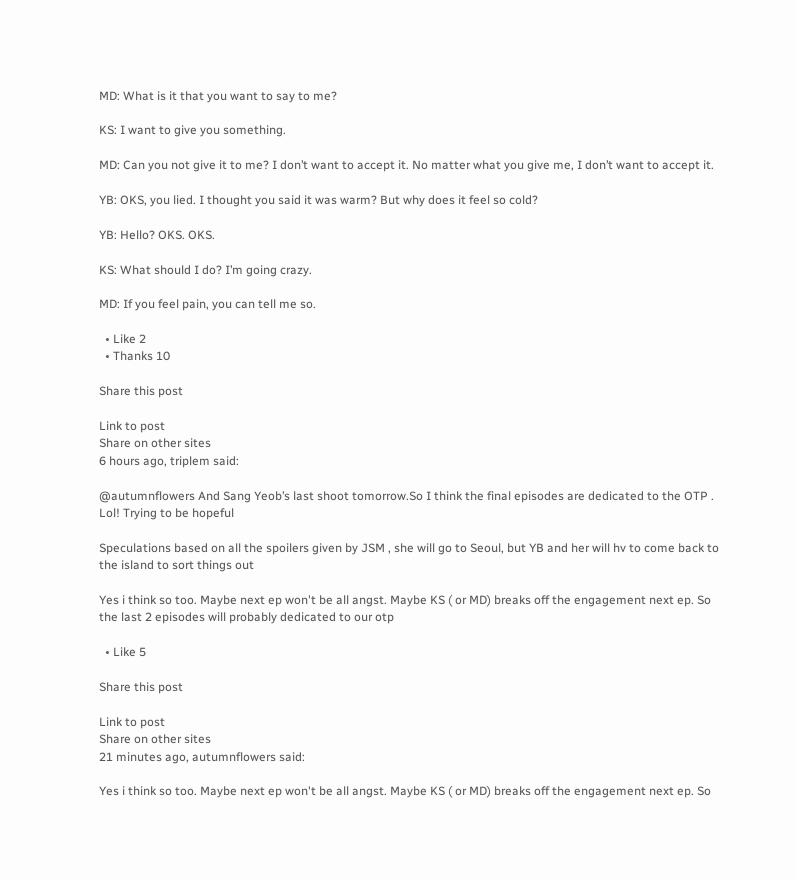MD: What is it that you want to say to me?

KS: I want to give you something.

MD: Can you not give it to me? I don’t want to accept it. No matter what you give me, I don’t want to accept it.

YB: OKS, you lied. I thought you said it was warm? But why does it feel so cold?

YB: Hello? OKS. OKS.

KS: What should I do? I’m going crazy.

MD: If you feel pain, you can tell me so.

  • Like 2
  • Thanks 10

Share this post

Link to post
Share on other sites
6 hours ago, triplem said:

@autumnflowers And Sang Yeob’s last shoot tomorrow.So I think the final episodes are dedicated to the OTP . Lol! Trying to be hopeful

Speculations based on all the spoilers given by JSM , she will go to Seoul, but YB and her will hv to come back to the island to sort things out

Yes i think so too. Maybe next ep won't be all angst. Maybe KS ( or MD) breaks off the engagement next ep. So the last 2 episodes will probably dedicated to our otp

  • Like 5

Share this post

Link to post
Share on other sites
21 minutes ago, autumnflowers said:

Yes i think so too. Maybe next ep won't be all angst. Maybe KS ( or MD) breaks off the engagement next ep. So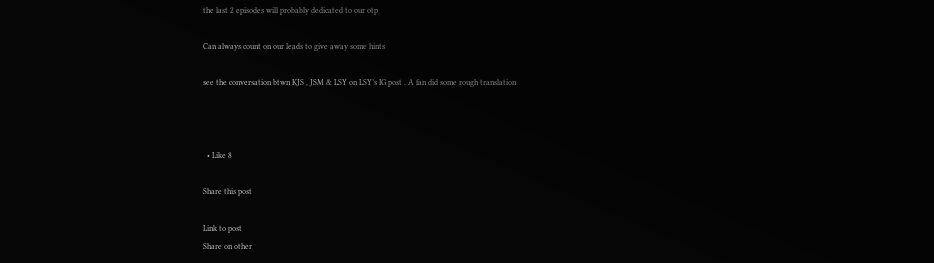the last 2 episodes will probably dedicated to our otp

Can always count on our leads to give away some hints

see the conversation btwn KJS , JSM & LSY on LSY’s IG post . A fan did some rough translation



  • Like 8

Share this post

Link to post
Share on other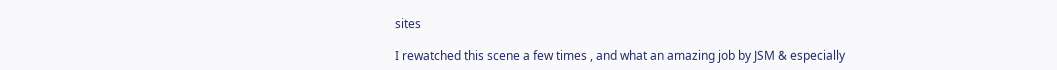sites

I rewatched this scene a few times , and what an amazing job by JSM & especially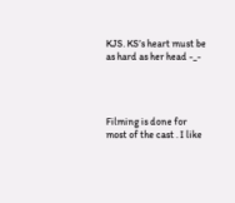KJS. KS’s heart must be as hard as her head -_-




Filming is done for most of the cast . I like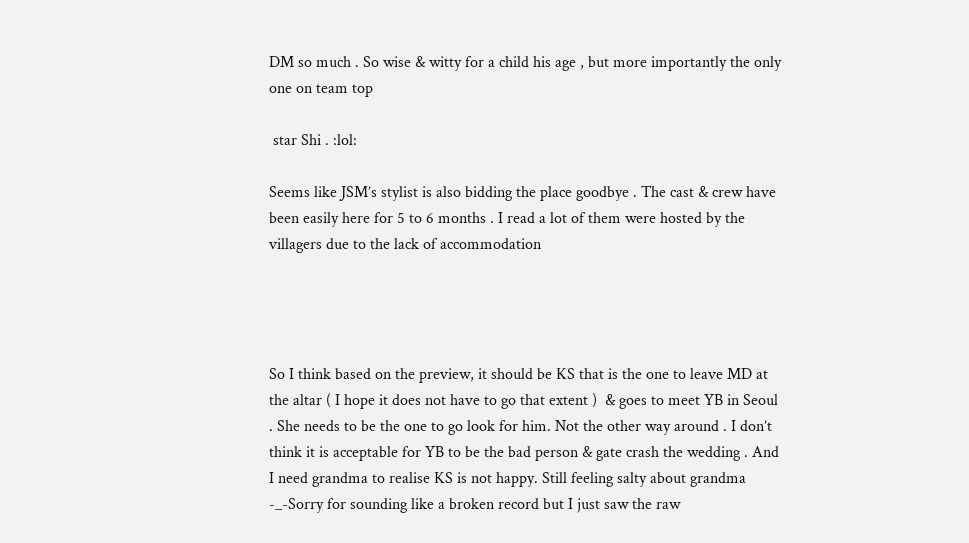DM so much . So wise & witty for a child his age , but more importantly the only one on team top

 star Shi . :lol:

Seems like JSM’s stylist is also bidding the place goodbye . The cast & crew have been easily here for 5 to 6 months . I read a lot of them were hosted by the villagers due to the lack of accommodation




So I think based on the preview, it should be KS that is the one to leave MD at the altar ( I hope it does not have to go that extent )  & goes to meet YB in Seoul . She needs to be the one to go look for him. Not the other way around . I don’t think it is acceptable for YB to be the bad person & gate crash the wedding . And I need grandma to realise KS is not happy. Still feeling salty about grandma  -_-Sorry for sounding like a broken record but I just saw the raw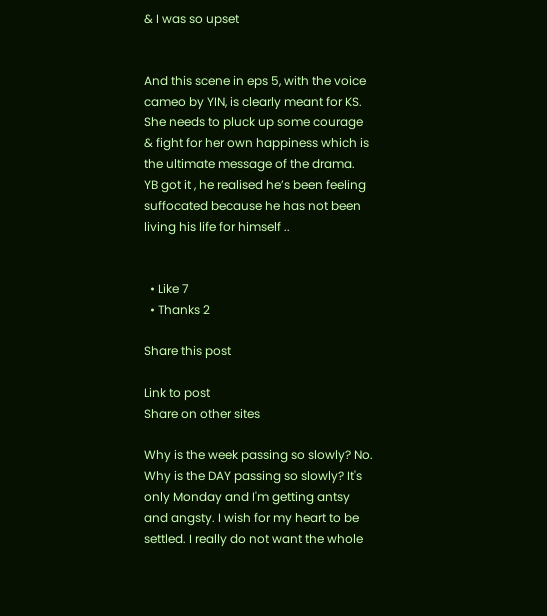& I was so upset


And this scene in eps 5, with the voice cameo by YIN, is clearly meant for KS. She needs to pluck up some courage & fight for her own happiness which is the ultimate message of the drama.  YB got it , he realised he’s been feeling suffocated because he has not been living his life for himself ..


  • Like 7
  • Thanks 2

Share this post

Link to post
Share on other sites

Why is the week passing so slowly? No. Why is the DAY passing so slowly? It's only Monday and I'm getting antsy and angsty. I wish for my heart to be settled. I really do not want the whole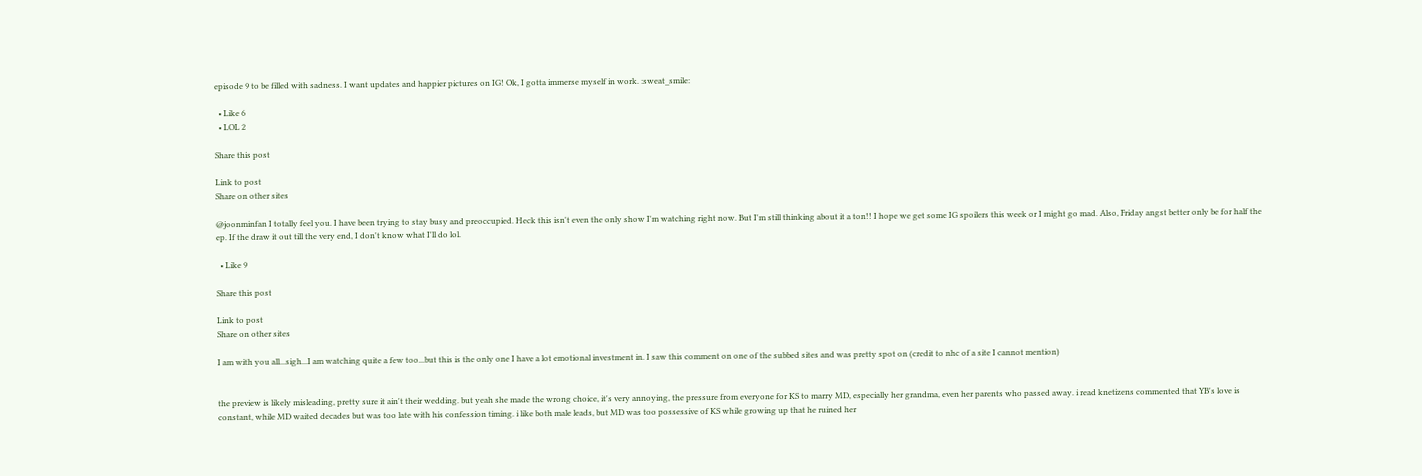episode 9 to be filled with sadness. I want updates and happier pictures on IG! Ok, I gotta immerse myself in work. :sweat_smile:

  • Like 6
  • LOL 2

Share this post

Link to post
Share on other sites

@joonminfan I totally feel you. I have been trying to stay busy and preoccupied. Heck this isn't even the only show I'm watching right now. But I'm still thinking about it a ton!! I hope we get some IG spoilers this week or I might go mad. Also, Friday angst better only be for half the ep. If the draw it out till the very end, I don't know what I'll do lol.

  • Like 9

Share this post

Link to post
Share on other sites

I am with you all...sigh...I am watching quite a few too...but this is the only one I have a lot emotional investment in. I saw this comment on one of the subbed sites and was pretty spot on (credit to nhc of a site I cannot mention)


the preview is likely misleading, pretty sure it ain't their wedding. but yeah she made the wrong choice, it's very annoying, the pressure from everyone for KS to marry MD, especially her grandma, even her parents who passed away. i read knetizens commented that YB's love is constant, while MD waited decades but was too late with his confession timing. i like both male leads, but MD was too possessive of KS while growing up that he ruined her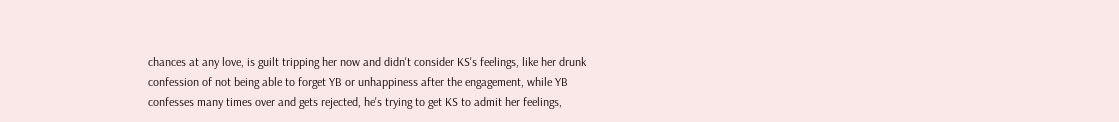chances at any love, is guilt tripping her now and didn't consider KS's feelings, like her drunk confession of not being able to forget YB or unhappiness after the engagement, while YB confesses many times over and gets rejected, he's trying to get KS to admit her feelings,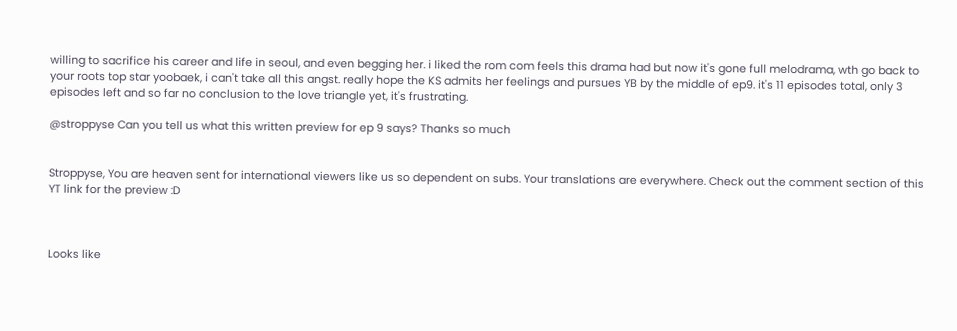willing to sacrifice his career and life in seoul, and even begging her. i liked the rom com feels this drama had but now it's gone full melodrama, wth go back to your roots top star yoobaek, i can't take all this angst. really hope the KS admits her feelings and pursues YB by the middle of ep9. it's 11 episodes total, only 3 episodes left and so far no conclusion to the love triangle yet, it's frustrating.

@stroppyse Can you tell us what this written preview for ep 9 says? Thanks so much


Stroppyse, You are heaven sent for international viewers like us so dependent on subs. Your translations are everywhere. Check out the comment section of this YT link for the preview :D



Looks like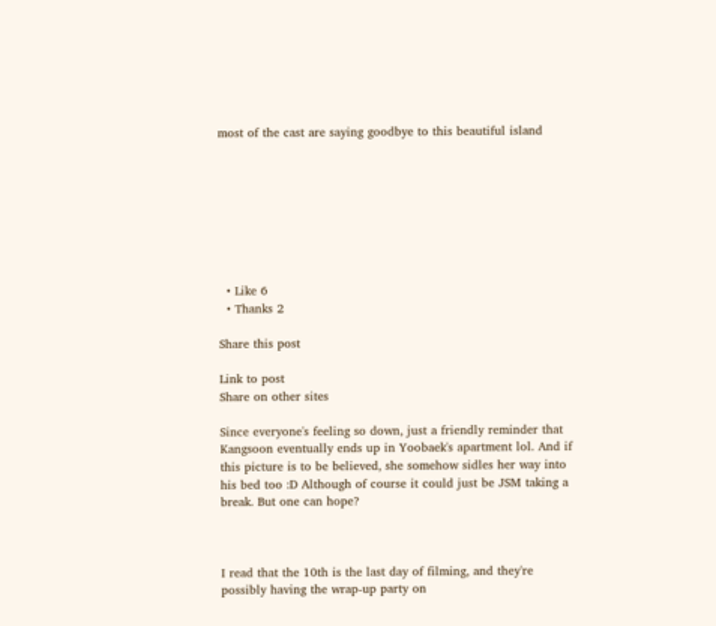most of the cast are saying goodbye to this beautiful island








  • Like 6
  • Thanks 2

Share this post

Link to post
Share on other sites

Since everyone's feeling so down, just a friendly reminder that Kangsoon eventually ends up in Yoobaek's apartment lol. And if this picture is to be believed, she somehow sidles her way into his bed too :D Although of course it could just be JSM taking a break. But one can hope?



I read that the 10th is the last day of filming, and they're possibly having the wrap-up party on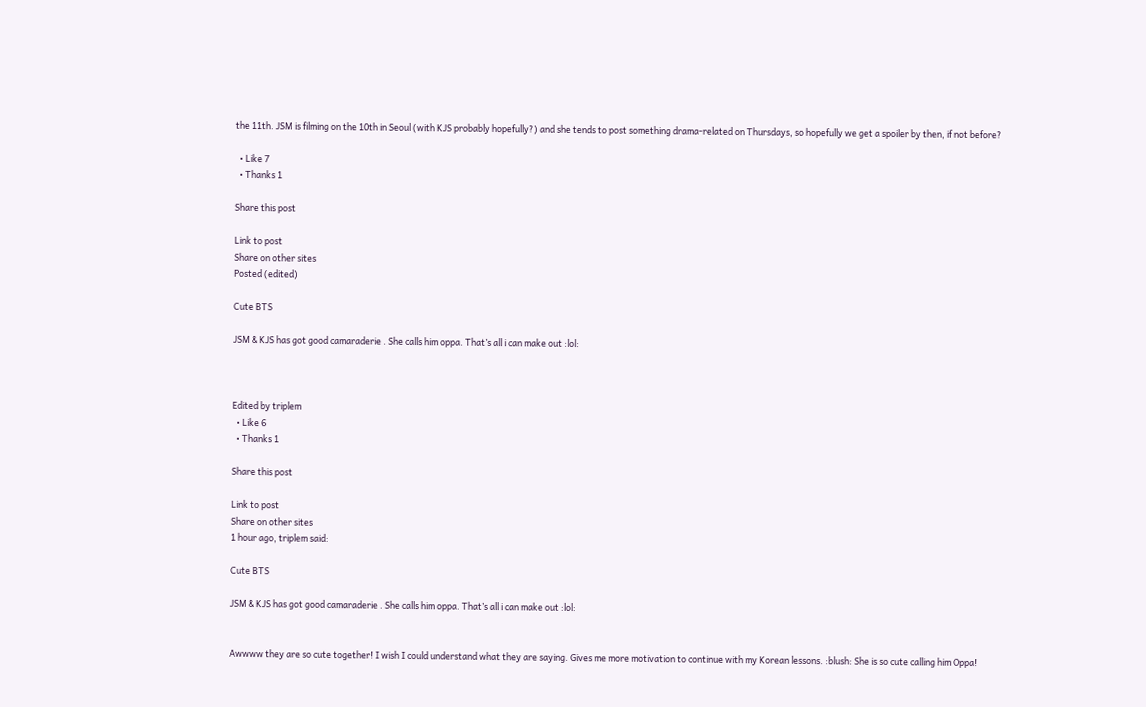the 11th. JSM is filming on the 10th in Seoul (with KJS probably hopefully?) and she tends to post something drama-related on Thursdays, so hopefully we get a spoiler by then, if not before?

  • Like 7
  • Thanks 1

Share this post

Link to post
Share on other sites
Posted (edited)

Cute BTS

JSM & KJS has got good camaraderie . She calls him oppa. That’s all i can make out :lol:



Edited by triplem
  • Like 6
  • Thanks 1

Share this post

Link to post
Share on other sites
1 hour ago, triplem said:

Cute BTS

JSM & KJS has got good camaraderie . She calls him oppa. That’s all i can make out :lol:


Awwww they are so cute together! I wish I could understand what they are saying. Gives me more motivation to continue with my Korean lessons. :blush: She is so cute calling him Oppa!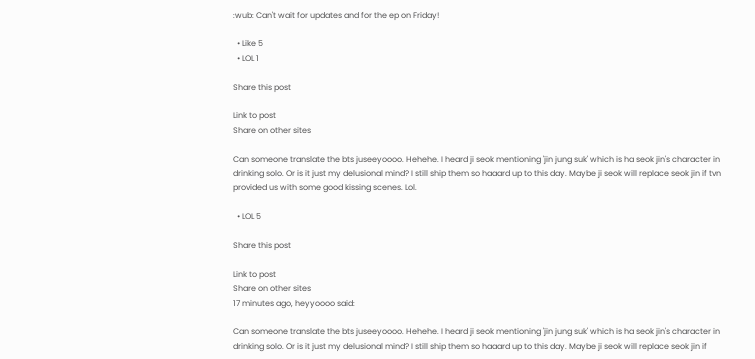:wub: Can't wait for updates and for the ep on Friday!

  • Like 5
  • LOL 1

Share this post

Link to post
Share on other sites

Can someone translate the bts juseeyoooo. Hehehe. I heard ji seok mentioning 'jin jung suk' which is ha seok jin's character in drinking solo. Or is it just my delusional mind? I still ship them so haaard up to this day. Maybe ji seok will replace seok jin if tvn provided us with some good kissing scenes. Lol.

  • LOL 5

Share this post

Link to post
Share on other sites
17 minutes ago, heyyoooo said:

Can someone translate the bts juseeyoooo. Hehehe. I heard ji seok mentioning 'jin jung suk' which is ha seok jin's character in drinking solo. Or is it just my delusional mind? I still ship them so haaard up to this day. Maybe ji seok will replace seok jin if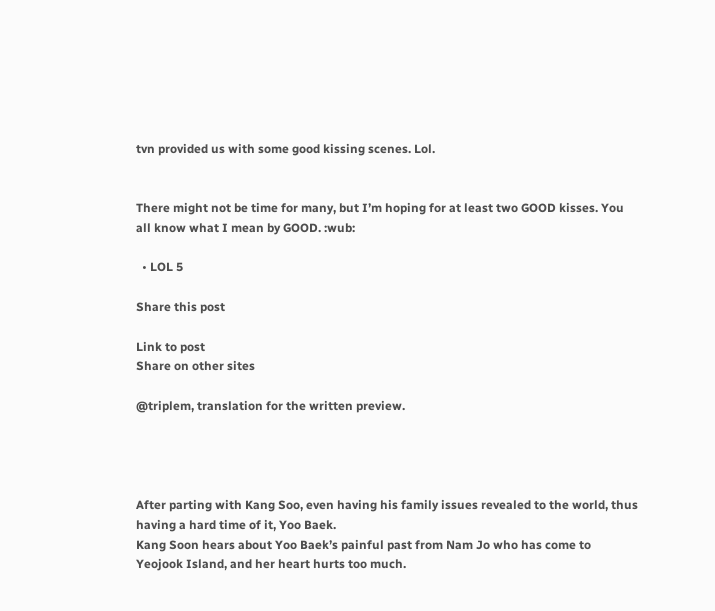tvn provided us with some good kissing scenes. Lol.


There might not be time for many, but I’m hoping for at least two GOOD kisses. You all know what I mean by GOOD. :wub:

  • LOL 5

Share this post

Link to post
Share on other sites

@triplem, translation for the written preview.




After parting with Kang Soo, even having his family issues revealed to the world, thus having a hard time of it, Yoo Baek.
Kang Soon hears about Yoo Baek’s painful past from Nam Jo who has come to Yeojook Island, and her heart hurts too much.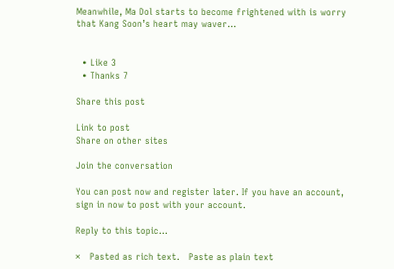Meanwhile, Ma Dol starts to become frightened with is worry that Kang Soon’s heart may waver…


  • Like 3
  • Thanks 7

Share this post

Link to post
Share on other sites

Join the conversation

You can post now and register later. If you have an account, sign in now to post with your account.

Reply to this topic...

×   Pasted as rich text.   Paste as plain text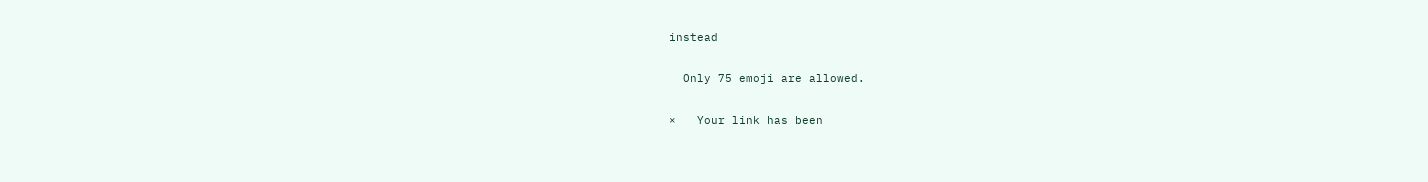instead

  Only 75 emoji are allowed.

×   Your link has been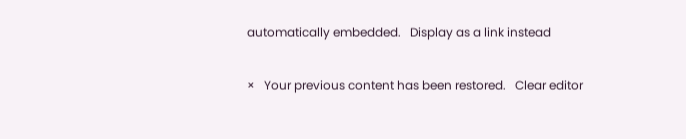automatically embedded.   Display as a link instead

×   Your previous content has been restored.   Clear editor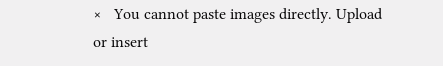×   You cannot paste images directly. Upload or insert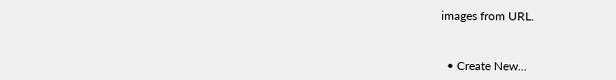images from URL.


  • Create New...